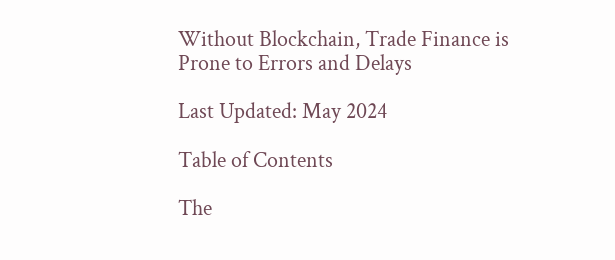Without Blockchain, Trade Finance is Prone to Errors and Delays

Last Updated: May 2024

Table of Contents

The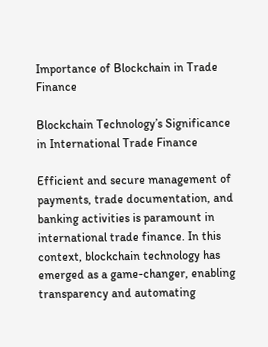Importance of Blockchain in Trade Finance

Blockchain Technology’s Significance in International Trade Finance

Efficient and secure management of payments, trade documentation, and banking activities is paramount in international trade finance. In this context, blockchain technology has emerged as a game-changer, enabling transparency and automating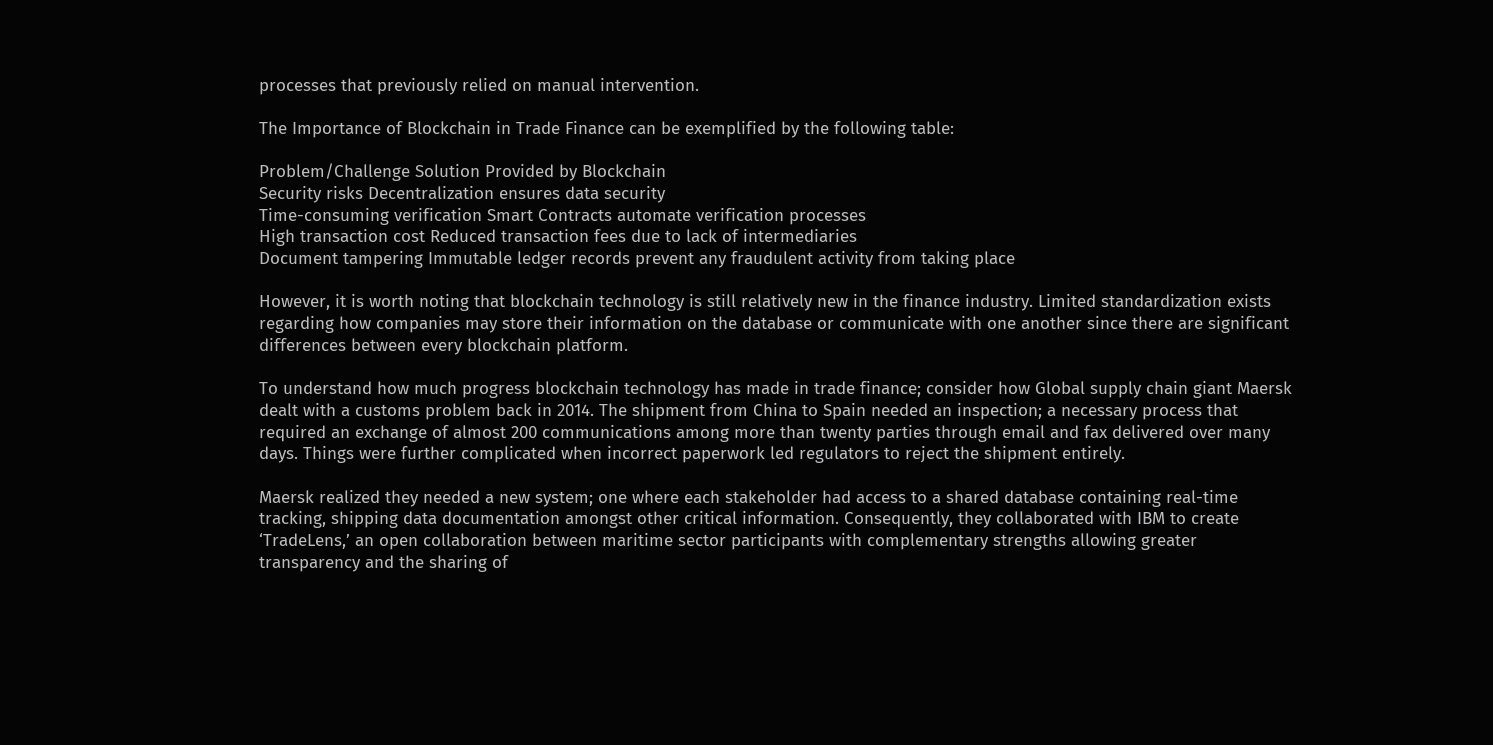processes that previously relied on manual intervention.

The Importance of Blockchain in Trade Finance can be exemplified by the following table:

Problem/Challenge Solution Provided by Blockchain
Security risks Decentralization ensures data security
Time-consuming verification Smart Contracts automate verification processes
High transaction cost Reduced transaction fees due to lack of intermediaries
Document tampering Immutable ledger records prevent any fraudulent activity from taking place

However, it is worth noting that blockchain technology is still relatively new in the finance industry. Limited standardization exists regarding how companies may store their information on the database or communicate with one another since there are significant differences between every blockchain platform.

To understand how much progress blockchain technology has made in trade finance; consider how Global supply chain giant Maersk dealt with a customs problem back in 2014. The shipment from China to Spain needed an inspection; a necessary process that required an exchange of almost 200 communications among more than twenty parties through email and fax delivered over many days. Things were further complicated when incorrect paperwork led regulators to reject the shipment entirely.

Maersk realized they needed a new system; one where each stakeholder had access to a shared database containing real-time tracking, shipping data documentation amongst other critical information. Consequently, they collaborated with IBM to create ‘TradeLens,’ an open collaboration between maritime sector participants with complementary strengths allowing greater transparency and the sharing of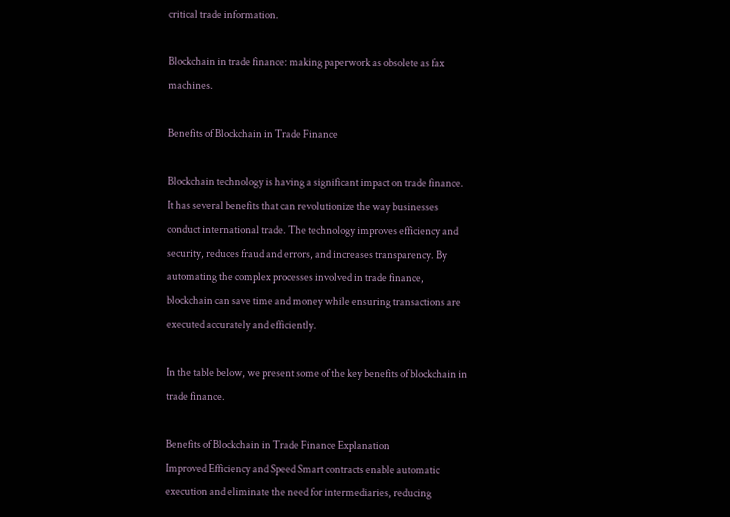critical trade information.

Blockchain in trade finance: making paperwork as obsolete as fax machines.

Benefits of Blockchain in Trade Finance

Blockchain technology is having a significant impact on trade finance. It has several benefits that can revolutionize the way businesses conduct international trade. The technology improves efficiency and security, reduces fraud and errors, and increases transparency. By automating the complex processes involved in trade finance, blockchain can save time and money while ensuring transactions are executed accurately and efficiently.

In the table below, we present some of the key benefits of blockchain in trade finance.

Benefits of Blockchain in Trade Finance Explanation
Improved Efficiency and Speed Smart contracts enable automatic execution and eliminate the need for intermediaries, reducing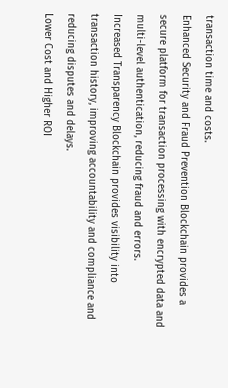transaction time and costs.
Enhanced Security and Fraud Prevention Blockchain provides a secure platform for transaction processing with encrypted data and multi-level authentication, reducing fraud and errors.
Increased Transparency Blockchain provides visibility into transaction history, improving accountability and compliance and reducing disputes and delays.
Lower Cost and Higher ROI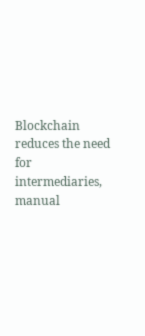Blockchain reduces the need for intermediaries, manual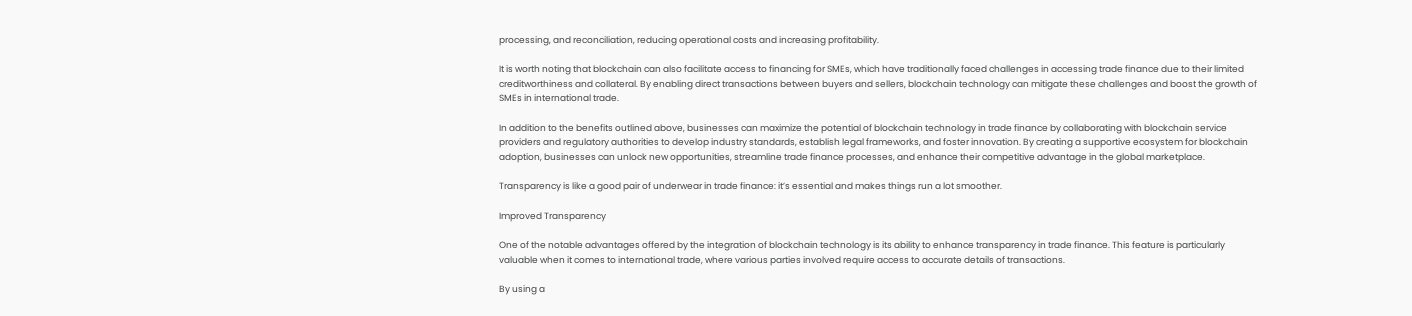processing, and reconciliation, reducing operational costs and increasing profitability.

It is worth noting that blockchain can also facilitate access to financing for SMEs, which have traditionally faced challenges in accessing trade finance due to their limited creditworthiness and collateral. By enabling direct transactions between buyers and sellers, blockchain technology can mitigate these challenges and boost the growth of SMEs in international trade.

In addition to the benefits outlined above, businesses can maximize the potential of blockchain technology in trade finance by collaborating with blockchain service providers and regulatory authorities to develop industry standards, establish legal frameworks, and foster innovation. By creating a supportive ecosystem for blockchain adoption, businesses can unlock new opportunities, streamline trade finance processes, and enhance their competitive advantage in the global marketplace.

Transparency is like a good pair of underwear in trade finance: it’s essential and makes things run a lot smoother.

Improved Transparency

One of the notable advantages offered by the integration of blockchain technology is its ability to enhance transparency in trade finance. This feature is particularly valuable when it comes to international trade, where various parties involved require access to accurate details of transactions.

By using a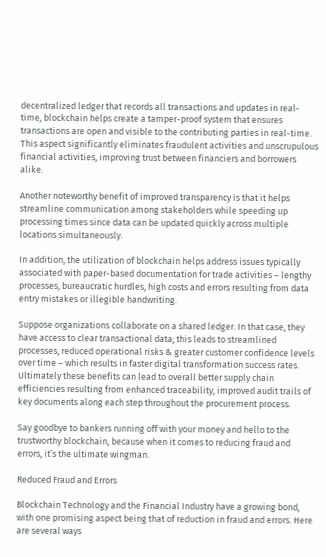decentralized ledger that records all transactions and updates in real-time, blockchain helps create a tamper-proof system that ensures transactions are open and visible to the contributing parties in real-time. This aspect significantly eliminates fraudulent activities and unscrupulous financial activities, improving trust between financiers and borrowers alike.

Another noteworthy benefit of improved transparency is that it helps streamline communication among stakeholders while speeding up processing times since data can be updated quickly across multiple locations simultaneously.

In addition, the utilization of blockchain helps address issues typically associated with paper-based documentation for trade activities – lengthy processes, bureaucratic hurdles, high costs and errors resulting from data entry mistakes or illegible handwriting.

Suppose organizations collaborate on a shared ledger. In that case, they have access to clear transactional data; this leads to streamlined processes, reduced operational risks & greater customer confidence levels over time – which results in faster digital transformation success rates. Ultimately these benefits can lead to overall better supply chain efficiencies resulting from enhanced traceability, improved audit trails of key documents along each step throughout the procurement process.

Say goodbye to bankers running off with your money and hello to the trustworthy blockchain, because when it comes to reducing fraud and errors, it’s the ultimate wingman.

Reduced Fraud and Errors

Blockchain Technology and the Financial Industry have a growing bond, with one promising aspect being that of reduction in fraud and errors. Here are several ways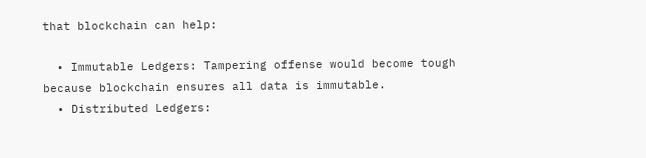that blockchain can help:

  • Immutable Ledgers: Tampering offense would become tough because blockchain ensures all data is immutable.
  • Distributed Ledgers: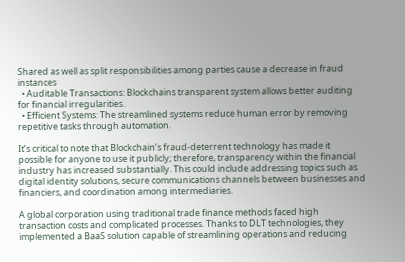Shared as well as split responsibilities among parties cause a decrease in fraud instances
  • Auditable Transactions: Blockchains transparent system allows better auditing for financial irregularities.
  • Efficient Systems: The streamlined systems reduce human error by removing repetitive tasks through automation.

It’s critical to note that Blockchain’s fraud-deterrent technology has made it possible for anyone to use it publicly; therefore, transparency within the financial industry has increased substantially. This could include addressing topics such as digital identity solutions, secure communications channels between businesses and financiers, and coordination among intermediaries.

A global corporation using traditional trade finance methods faced high transaction costs and complicated processes. Thanks to DLT technologies, they implemented a BaaS solution capable of streamlining operations and reducing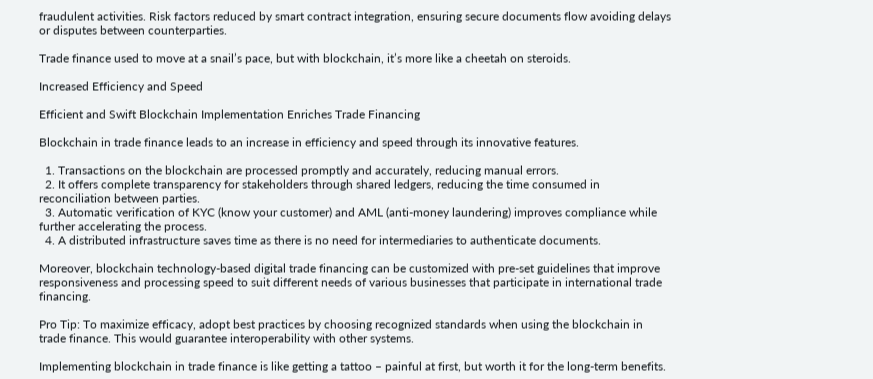fraudulent activities. Risk factors reduced by smart contract integration, ensuring secure documents flow avoiding delays or disputes between counterparties.

Trade finance used to move at a snail’s pace, but with blockchain, it’s more like a cheetah on steroids.

Increased Efficiency and Speed

Efficient and Swift Blockchain Implementation Enriches Trade Financing

Blockchain in trade finance leads to an increase in efficiency and speed through its innovative features.

  1. Transactions on the blockchain are processed promptly and accurately, reducing manual errors.
  2. It offers complete transparency for stakeholders through shared ledgers, reducing the time consumed in reconciliation between parties.
  3. Automatic verification of KYC (know your customer) and AML (anti-money laundering) improves compliance while further accelerating the process.
  4. A distributed infrastructure saves time as there is no need for intermediaries to authenticate documents.

Moreover, blockchain technology-based digital trade financing can be customized with pre-set guidelines that improve responsiveness and processing speed to suit different needs of various businesses that participate in international trade financing.

Pro Tip: To maximize efficacy, adopt best practices by choosing recognized standards when using the blockchain in trade finance. This would guarantee interoperability with other systems.

Implementing blockchain in trade finance is like getting a tattoo – painful at first, but worth it for the long-term benefits.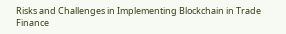Risks and Challenges in Implementing Blockchain in Trade Finance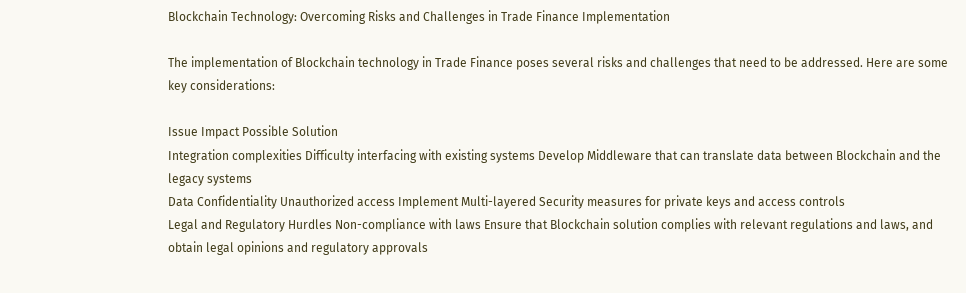Blockchain Technology: Overcoming Risks and Challenges in Trade Finance Implementation

The implementation of Blockchain technology in Trade Finance poses several risks and challenges that need to be addressed. Here are some key considerations:

Issue Impact Possible Solution
Integration complexities Difficulty interfacing with existing systems Develop Middleware that can translate data between Blockchain and the legacy systems
Data Confidentiality Unauthorized access Implement Multi-layered Security measures for private keys and access controls
Legal and Regulatory Hurdles Non-compliance with laws Ensure that Blockchain solution complies with relevant regulations and laws, and obtain legal opinions and regulatory approvals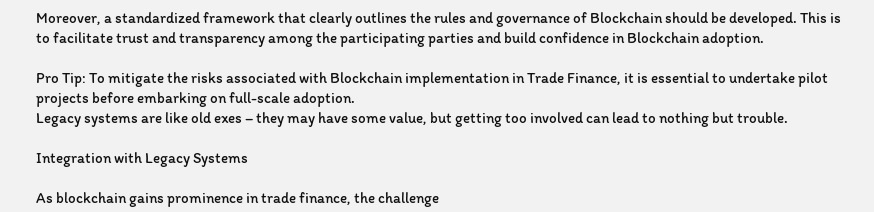Moreover, a standardized framework that clearly outlines the rules and governance of Blockchain should be developed. This is to facilitate trust and transparency among the participating parties and build confidence in Blockchain adoption.

Pro Tip: To mitigate the risks associated with Blockchain implementation in Trade Finance, it is essential to undertake pilot projects before embarking on full-scale adoption.
Legacy systems are like old exes – they may have some value, but getting too involved can lead to nothing but trouble.

Integration with Legacy Systems

As blockchain gains prominence in trade finance, the challenge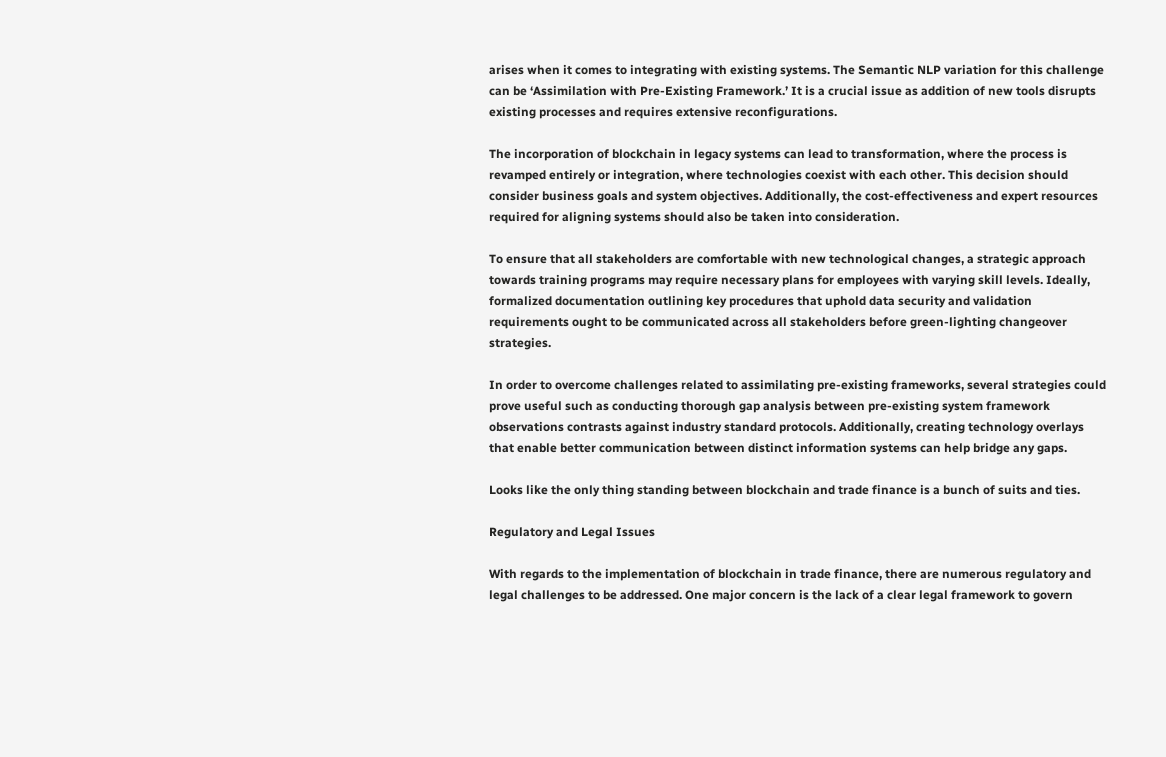arises when it comes to integrating with existing systems. The Semantic NLP variation for this challenge can be ‘Assimilation with Pre-Existing Framework.’ It is a crucial issue as addition of new tools disrupts existing processes and requires extensive reconfigurations.

The incorporation of blockchain in legacy systems can lead to transformation, where the process is revamped entirely or integration, where technologies coexist with each other. This decision should consider business goals and system objectives. Additionally, the cost-effectiveness and expert resources required for aligning systems should also be taken into consideration.

To ensure that all stakeholders are comfortable with new technological changes, a strategic approach towards training programs may require necessary plans for employees with varying skill levels. Ideally, formalized documentation outlining key procedures that uphold data security and validation requirements ought to be communicated across all stakeholders before green-lighting changeover strategies.

In order to overcome challenges related to assimilating pre-existing frameworks, several strategies could prove useful such as conducting thorough gap analysis between pre-existing system framework observations contrasts against industry standard protocols. Additionally, creating technology overlays that enable better communication between distinct information systems can help bridge any gaps.

Looks like the only thing standing between blockchain and trade finance is a bunch of suits and ties.

Regulatory and Legal Issues

With regards to the implementation of blockchain in trade finance, there are numerous regulatory and legal challenges to be addressed. One major concern is the lack of a clear legal framework to govern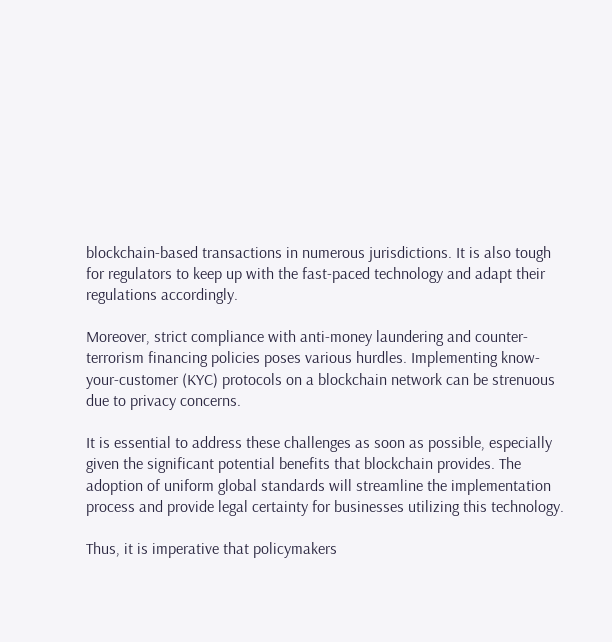blockchain-based transactions in numerous jurisdictions. It is also tough for regulators to keep up with the fast-paced technology and adapt their regulations accordingly.

Moreover, strict compliance with anti-money laundering and counter-terrorism financing policies poses various hurdles. Implementing know-your-customer (KYC) protocols on a blockchain network can be strenuous due to privacy concerns.

It is essential to address these challenges as soon as possible, especially given the significant potential benefits that blockchain provides. The adoption of uniform global standards will streamline the implementation process and provide legal certainty for businesses utilizing this technology.

Thus, it is imperative that policymakers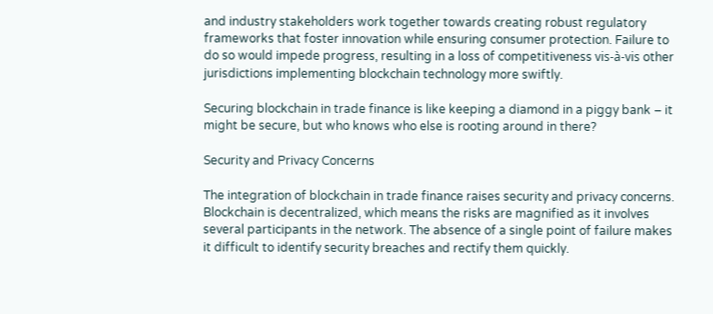and industry stakeholders work together towards creating robust regulatory frameworks that foster innovation while ensuring consumer protection. Failure to do so would impede progress, resulting in a loss of competitiveness vis-à-vis other jurisdictions implementing blockchain technology more swiftly.

Securing blockchain in trade finance is like keeping a diamond in a piggy bank – it might be secure, but who knows who else is rooting around in there?

Security and Privacy Concerns

The integration of blockchain in trade finance raises security and privacy concerns. Blockchain is decentralized, which means the risks are magnified as it involves several participants in the network. The absence of a single point of failure makes it difficult to identify security breaches and rectify them quickly.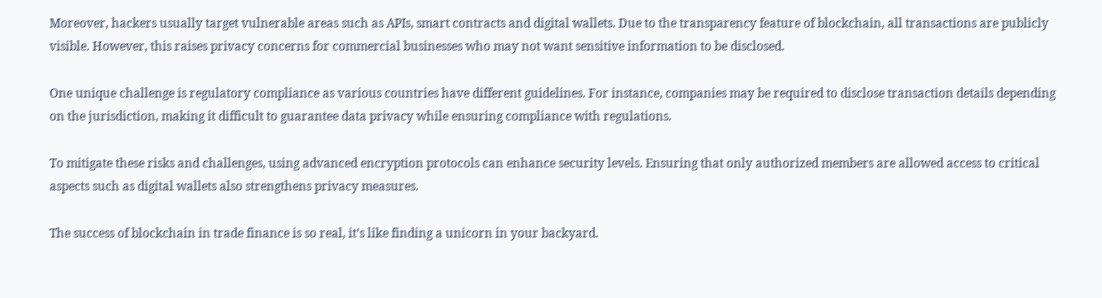Moreover, hackers usually target vulnerable areas such as APIs, smart contracts and digital wallets. Due to the transparency feature of blockchain, all transactions are publicly visible. However, this raises privacy concerns for commercial businesses who may not want sensitive information to be disclosed.

One unique challenge is regulatory compliance as various countries have different guidelines. For instance, companies may be required to disclose transaction details depending on the jurisdiction, making it difficult to guarantee data privacy while ensuring compliance with regulations.

To mitigate these risks and challenges, using advanced encryption protocols can enhance security levels. Ensuring that only authorized members are allowed access to critical aspects such as digital wallets also strengthens privacy measures.

The success of blockchain in trade finance is so real, it’s like finding a unicorn in your backyard.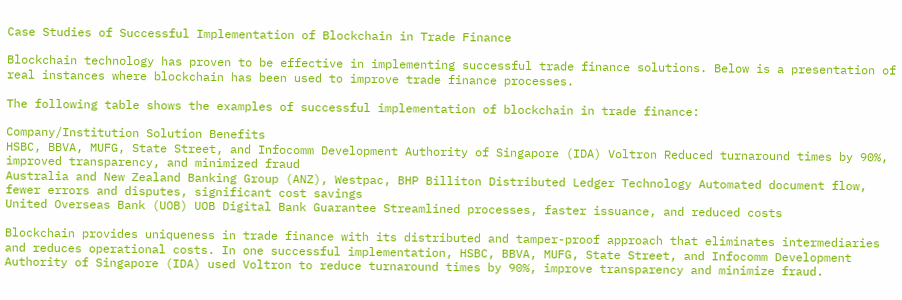Case Studies of Successful Implementation of Blockchain in Trade Finance

Blockchain technology has proven to be effective in implementing successful trade finance solutions. Below is a presentation of real instances where blockchain has been used to improve trade finance processes.

The following table shows the examples of successful implementation of blockchain in trade finance:

Company/Institution Solution Benefits
HSBC, BBVA, MUFG, State Street, and Infocomm Development Authority of Singapore (IDA) Voltron Reduced turnaround times by 90%, improved transparency, and minimized fraud
Australia and New Zealand Banking Group (ANZ), Westpac, BHP Billiton Distributed Ledger Technology Automated document flow, fewer errors and disputes, significant cost savings
United Overseas Bank (UOB) UOB Digital Bank Guarantee Streamlined processes, faster issuance, and reduced costs

Blockchain provides uniqueness in trade finance with its distributed and tamper-proof approach that eliminates intermediaries and reduces operational costs. In one successful implementation, HSBC, BBVA, MUFG, State Street, and Infocomm Development Authority of Singapore (IDA) used Voltron to reduce turnaround times by 90%, improve transparency and minimize fraud.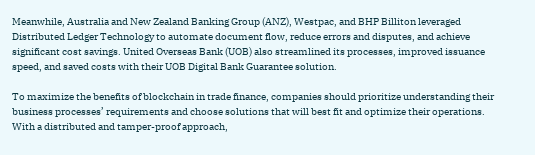Meanwhile, Australia and New Zealand Banking Group (ANZ), Westpac, and BHP Billiton leveraged Distributed Ledger Technology to automate document flow, reduce errors and disputes, and achieve significant cost savings. United Overseas Bank (UOB) also streamlined its processes, improved issuance speed, and saved costs with their UOB Digital Bank Guarantee solution.

To maximize the benefits of blockchain in trade finance, companies should prioritize understanding their business processes’ requirements and choose solutions that will best fit and optimize their operations. With a distributed and tamper-proof approach,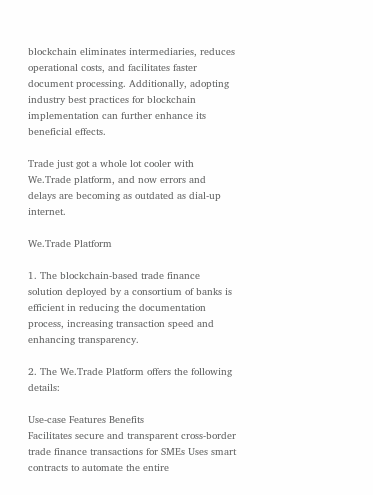blockchain eliminates intermediaries, reduces operational costs, and facilitates faster document processing. Additionally, adopting industry best practices for blockchain implementation can further enhance its beneficial effects.

Trade just got a whole lot cooler with We.Trade platform, and now errors and delays are becoming as outdated as dial-up internet.

We.Trade Platform

1. The blockchain-based trade finance solution deployed by a consortium of banks is efficient in reducing the documentation process, increasing transaction speed and enhancing transparency.

2. The We.Trade Platform offers the following details:

Use-case Features Benefits
Facilitates secure and transparent cross-border trade finance transactions for SMEs Uses smart contracts to automate the entire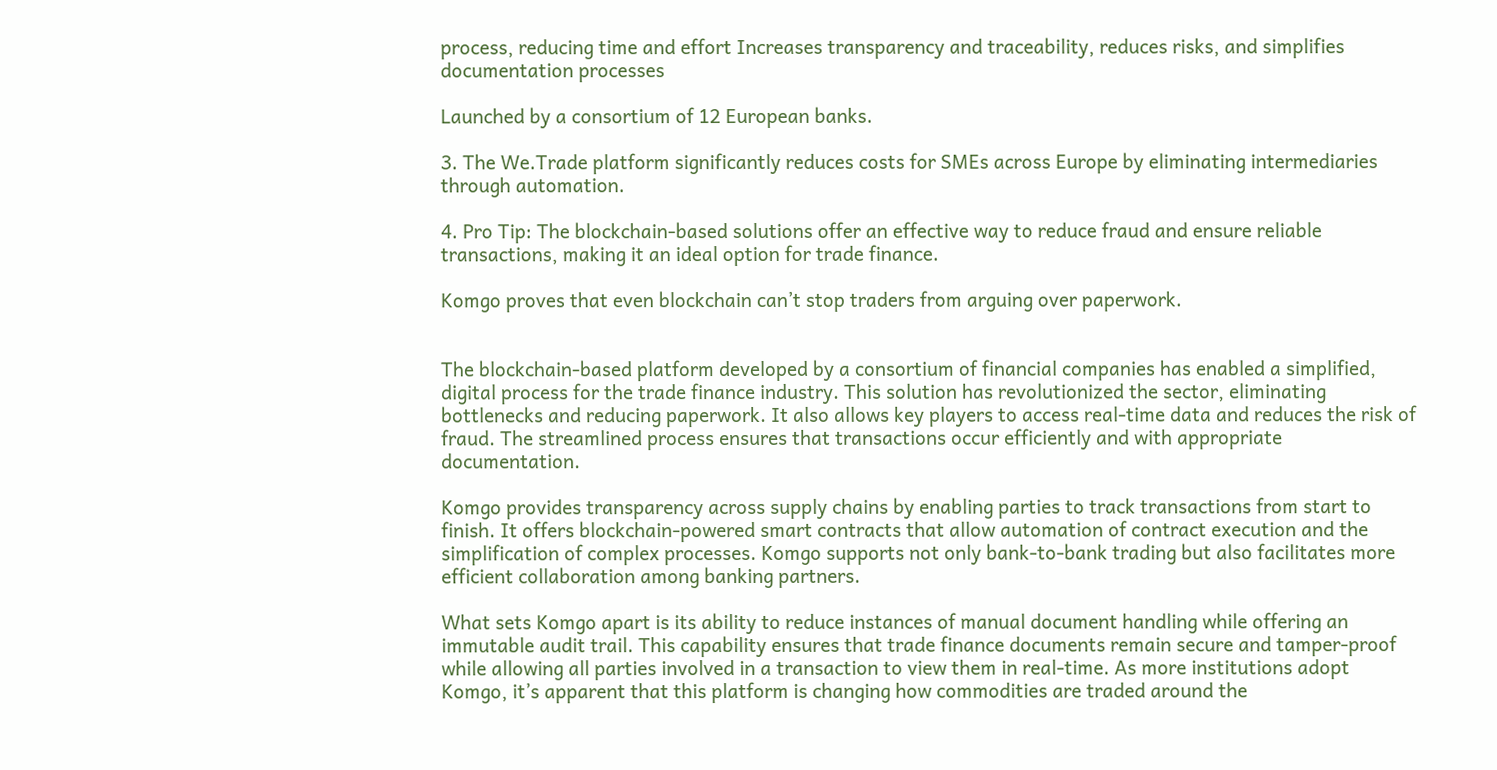process, reducing time and effort Increases transparency and traceability, reduces risks, and simplifies documentation processes

Launched by a consortium of 12 European banks.

3. The We.Trade platform significantly reduces costs for SMEs across Europe by eliminating intermediaries through automation.

4. Pro Tip: The blockchain-based solutions offer an effective way to reduce fraud and ensure reliable transactions, making it an ideal option for trade finance.

Komgo proves that even blockchain can’t stop traders from arguing over paperwork.


The blockchain-based platform developed by a consortium of financial companies has enabled a simplified, digital process for the trade finance industry. This solution has revolutionized the sector, eliminating bottlenecks and reducing paperwork. It also allows key players to access real-time data and reduces the risk of fraud. The streamlined process ensures that transactions occur efficiently and with appropriate documentation.

Komgo provides transparency across supply chains by enabling parties to track transactions from start to finish. It offers blockchain-powered smart contracts that allow automation of contract execution and the simplification of complex processes. Komgo supports not only bank-to-bank trading but also facilitates more efficient collaboration among banking partners.

What sets Komgo apart is its ability to reduce instances of manual document handling while offering an immutable audit trail. This capability ensures that trade finance documents remain secure and tamper-proof while allowing all parties involved in a transaction to view them in real-time. As more institutions adopt Komgo, it’s apparent that this platform is changing how commodities are traded around the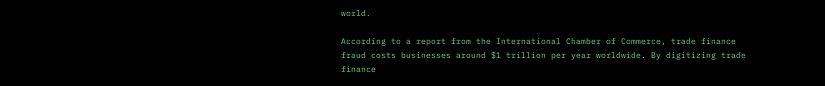world.

According to a report from the International Chamber of Commerce, trade finance fraud costs businesses around $1 trillion per year worldwide. By digitizing trade finance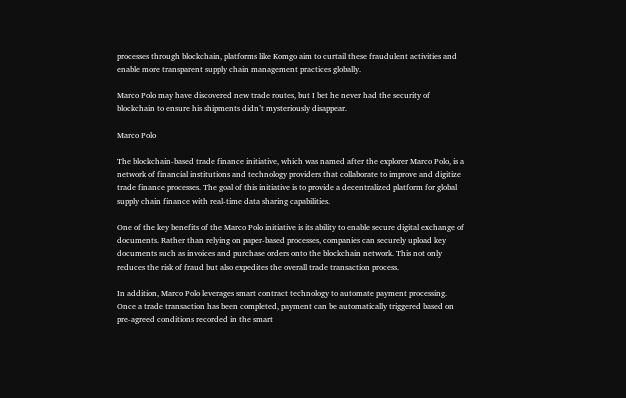processes through blockchain, platforms like Komgo aim to curtail these fraudulent activities and enable more transparent supply chain management practices globally.

Marco Polo may have discovered new trade routes, but I bet he never had the security of blockchain to ensure his shipments didn’t mysteriously disappear.

Marco Polo

The blockchain-based trade finance initiative, which was named after the explorer Marco Polo, is a network of financial institutions and technology providers that collaborate to improve and digitize trade finance processes. The goal of this initiative is to provide a decentralized platform for global supply chain finance with real-time data sharing capabilities.

One of the key benefits of the Marco Polo initiative is its ability to enable secure digital exchange of documents. Rather than relying on paper-based processes, companies can securely upload key documents such as invoices and purchase orders onto the blockchain network. This not only reduces the risk of fraud but also expedites the overall trade transaction process.

In addition, Marco Polo leverages smart contract technology to automate payment processing. Once a trade transaction has been completed, payment can be automatically triggered based on pre-agreed conditions recorded in the smart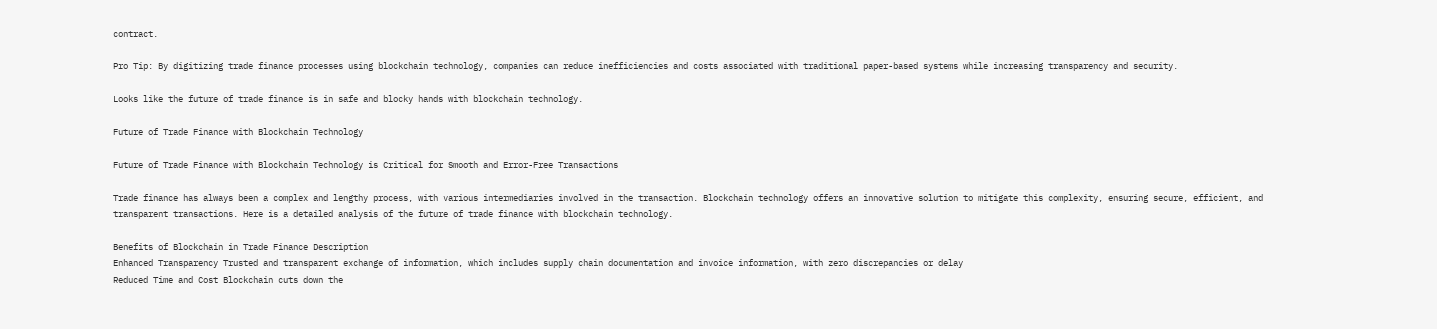contract.

Pro Tip: By digitizing trade finance processes using blockchain technology, companies can reduce inefficiencies and costs associated with traditional paper-based systems while increasing transparency and security.

Looks like the future of trade finance is in safe and blocky hands with blockchain technology.

Future of Trade Finance with Blockchain Technology

Future of Trade Finance with Blockchain Technology is Critical for Smooth and Error-Free Transactions

Trade finance has always been a complex and lengthy process, with various intermediaries involved in the transaction. Blockchain technology offers an innovative solution to mitigate this complexity, ensuring secure, efficient, and transparent transactions. Here is a detailed analysis of the future of trade finance with blockchain technology.

Benefits of Blockchain in Trade Finance Description
Enhanced Transparency Trusted and transparent exchange of information, which includes supply chain documentation and invoice information, with zero discrepancies or delay
Reduced Time and Cost Blockchain cuts down the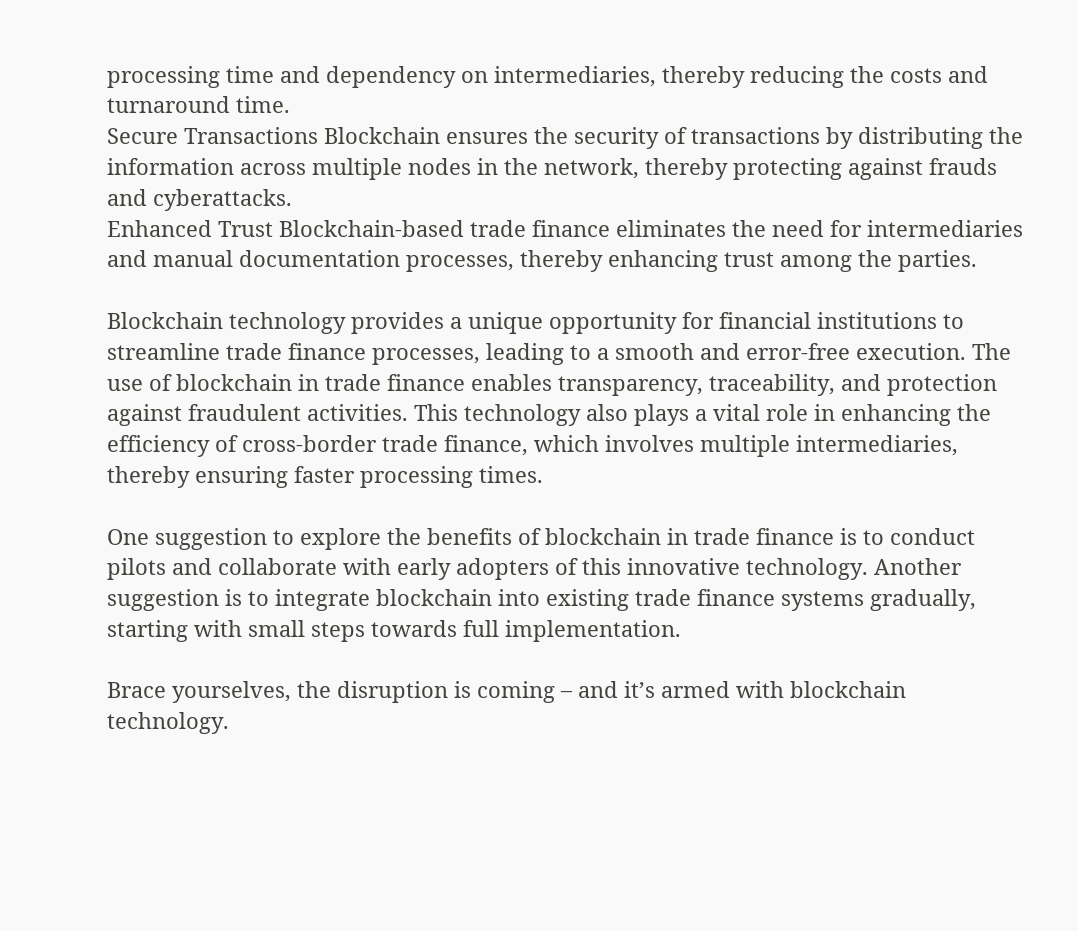processing time and dependency on intermediaries, thereby reducing the costs and turnaround time.
Secure Transactions Blockchain ensures the security of transactions by distributing the information across multiple nodes in the network, thereby protecting against frauds and cyberattacks.
Enhanced Trust Blockchain-based trade finance eliminates the need for intermediaries and manual documentation processes, thereby enhancing trust among the parties.

Blockchain technology provides a unique opportunity for financial institutions to streamline trade finance processes, leading to a smooth and error-free execution. The use of blockchain in trade finance enables transparency, traceability, and protection against fraudulent activities. This technology also plays a vital role in enhancing the efficiency of cross-border trade finance, which involves multiple intermediaries, thereby ensuring faster processing times.

One suggestion to explore the benefits of blockchain in trade finance is to conduct pilots and collaborate with early adopters of this innovative technology. Another suggestion is to integrate blockchain into existing trade finance systems gradually, starting with small steps towards full implementation.

Brace yourselves, the disruption is coming – and it’s armed with blockchain technology.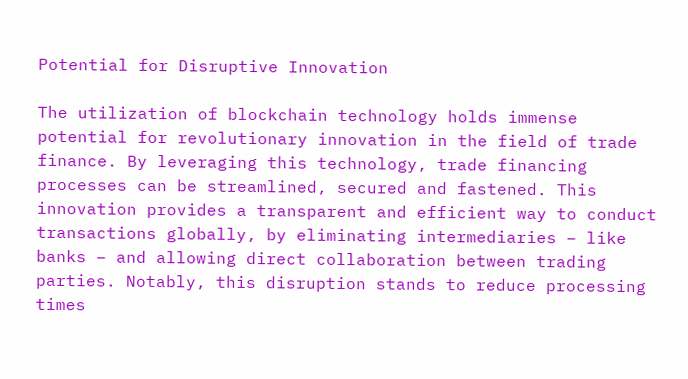Potential for Disruptive Innovation

The utilization of blockchain technology holds immense potential for revolutionary innovation in the field of trade finance. By leveraging this technology, trade financing processes can be streamlined, secured and fastened. This innovation provides a transparent and efficient way to conduct transactions globally, by eliminating intermediaries – like banks – and allowing direct collaboration between trading parties. Notably, this disruption stands to reduce processing times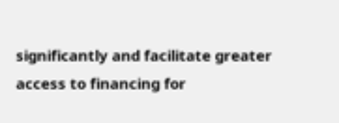significantly and facilitate greater access to financing for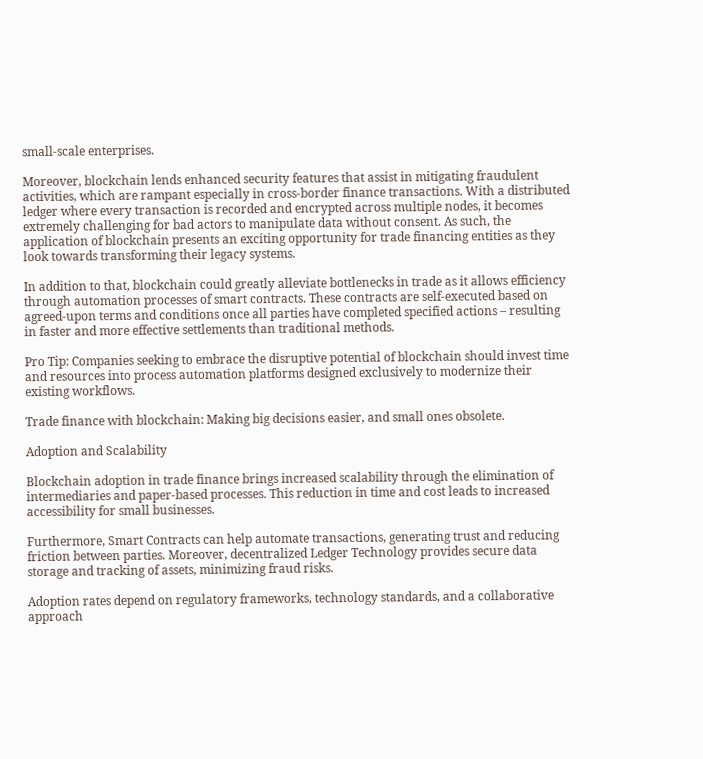small-scale enterprises.

Moreover, blockchain lends enhanced security features that assist in mitigating fraudulent activities, which are rampant especially in cross-border finance transactions. With a distributed ledger where every transaction is recorded and encrypted across multiple nodes, it becomes extremely challenging for bad actors to manipulate data without consent. As such, the application of blockchain presents an exciting opportunity for trade financing entities as they look towards transforming their legacy systems.

In addition to that, blockchain could greatly alleviate bottlenecks in trade as it allows efficiency through automation processes of smart contracts. These contracts are self-executed based on agreed-upon terms and conditions once all parties have completed specified actions – resulting in faster and more effective settlements than traditional methods.

Pro Tip: Companies seeking to embrace the disruptive potential of blockchain should invest time and resources into process automation platforms designed exclusively to modernize their existing workflows.

Trade finance with blockchain: Making big decisions easier, and small ones obsolete.

Adoption and Scalability

Blockchain adoption in trade finance brings increased scalability through the elimination of intermediaries and paper-based processes. This reduction in time and cost leads to increased accessibility for small businesses.

Furthermore, Smart Contracts can help automate transactions, generating trust and reducing friction between parties. Moreover, decentralized Ledger Technology provides secure data storage and tracking of assets, minimizing fraud risks.

Adoption rates depend on regulatory frameworks, technology standards, and a collaborative approach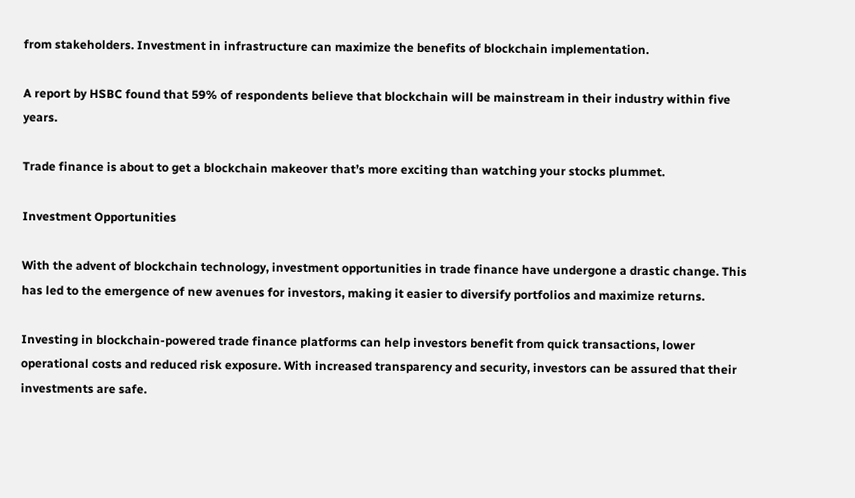from stakeholders. Investment in infrastructure can maximize the benefits of blockchain implementation.

A report by HSBC found that 59% of respondents believe that blockchain will be mainstream in their industry within five years.

Trade finance is about to get a blockchain makeover that’s more exciting than watching your stocks plummet.

Investment Opportunities

With the advent of blockchain technology, investment opportunities in trade finance have undergone a drastic change. This has led to the emergence of new avenues for investors, making it easier to diversify portfolios and maximize returns.

Investing in blockchain-powered trade finance platforms can help investors benefit from quick transactions, lower operational costs and reduced risk exposure. With increased transparency and security, investors can be assured that their investments are safe.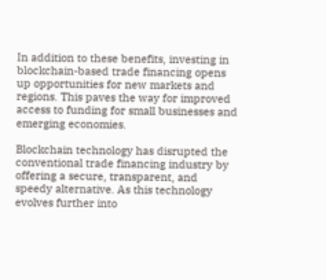In addition to these benefits, investing in blockchain-based trade financing opens up opportunities for new markets and regions. This paves the way for improved access to funding for small businesses and emerging economies.

Blockchain technology has disrupted the conventional trade financing industry by offering a secure, transparent, and speedy alternative. As this technology evolves further into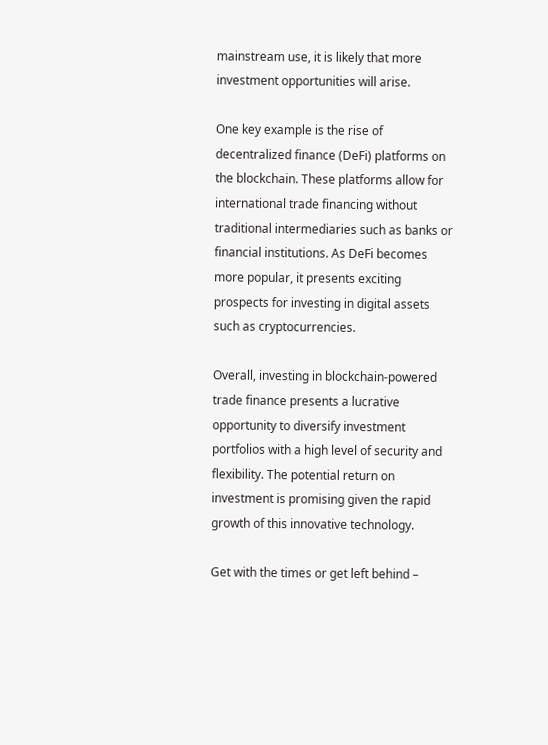mainstream use, it is likely that more investment opportunities will arise.

One key example is the rise of decentralized finance (DeFi) platforms on the blockchain. These platforms allow for international trade financing without traditional intermediaries such as banks or financial institutions. As DeFi becomes more popular, it presents exciting prospects for investing in digital assets such as cryptocurrencies.

Overall, investing in blockchain-powered trade finance presents a lucrative opportunity to diversify investment portfolios with a high level of security and flexibility. The potential return on investment is promising given the rapid growth of this innovative technology.

Get with the times or get left behind –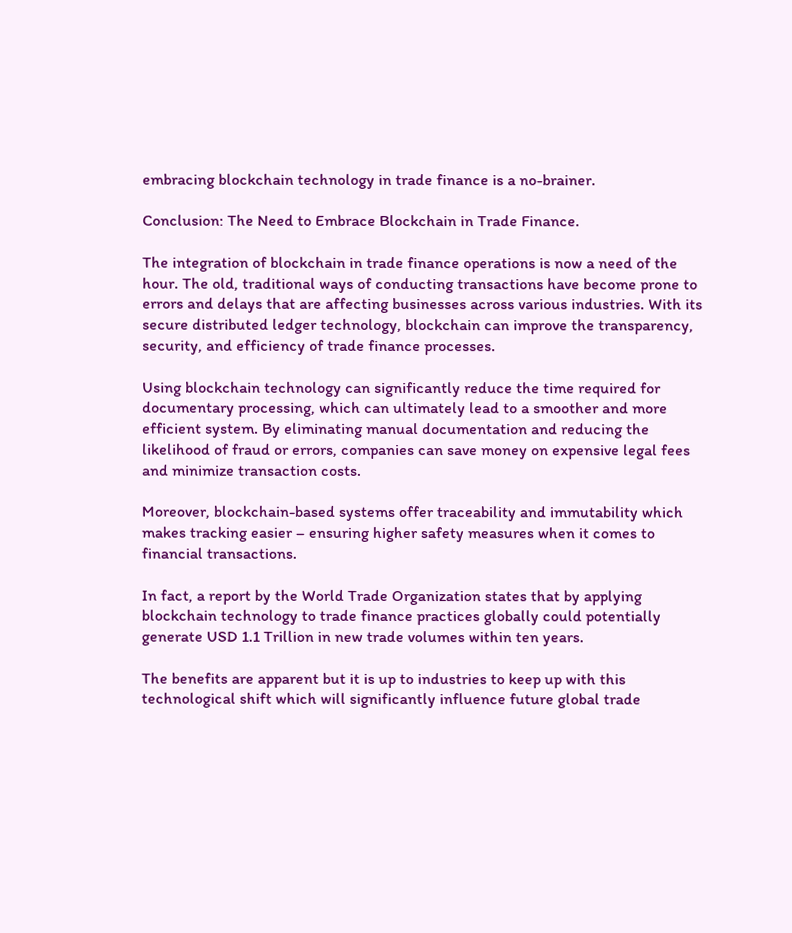embracing blockchain technology in trade finance is a no-brainer.

Conclusion: The Need to Embrace Blockchain in Trade Finance.

The integration of blockchain in trade finance operations is now a need of the hour. The old, traditional ways of conducting transactions have become prone to errors and delays that are affecting businesses across various industries. With its secure distributed ledger technology, blockchain can improve the transparency, security, and efficiency of trade finance processes.

Using blockchain technology can significantly reduce the time required for documentary processing, which can ultimately lead to a smoother and more efficient system. By eliminating manual documentation and reducing the likelihood of fraud or errors, companies can save money on expensive legal fees and minimize transaction costs.

Moreover, blockchain-based systems offer traceability and immutability which makes tracking easier – ensuring higher safety measures when it comes to financial transactions.

In fact, a report by the World Trade Organization states that by applying blockchain technology to trade finance practices globally could potentially generate USD 1.1 Trillion in new trade volumes within ten years.

The benefits are apparent but it is up to industries to keep up with this technological shift which will significantly influence future global trade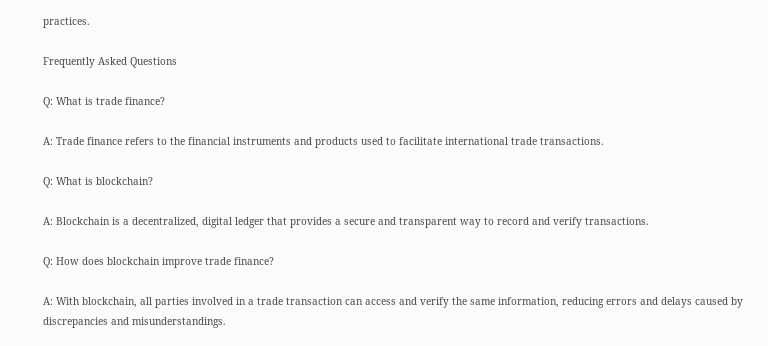practices.

Frequently Asked Questions

Q: What is trade finance?

A: Trade finance refers to the financial instruments and products used to facilitate international trade transactions.

Q: What is blockchain?

A: Blockchain is a decentralized, digital ledger that provides a secure and transparent way to record and verify transactions.

Q: How does blockchain improve trade finance?

A: With blockchain, all parties involved in a trade transaction can access and verify the same information, reducing errors and delays caused by discrepancies and misunderstandings.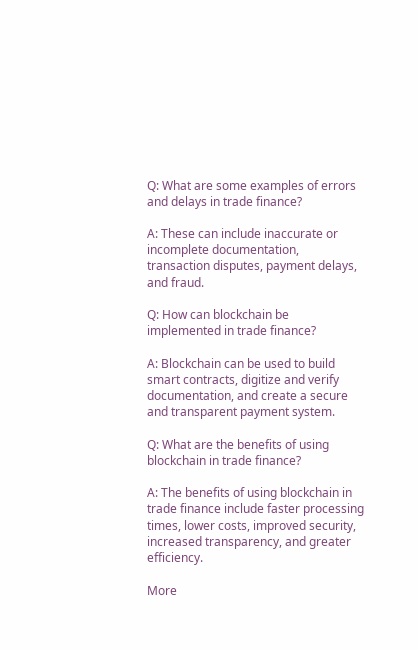Q: What are some examples of errors and delays in trade finance?

A: These can include inaccurate or incomplete documentation, transaction disputes, payment delays, and fraud.

Q: How can blockchain be implemented in trade finance?

A: Blockchain can be used to build smart contracts, digitize and verify documentation, and create a secure and transparent payment system.

Q: What are the benefits of using blockchain in trade finance?

A: The benefits of using blockchain in trade finance include faster processing times, lower costs, improved security, increased transparency, and greater efficiency.

More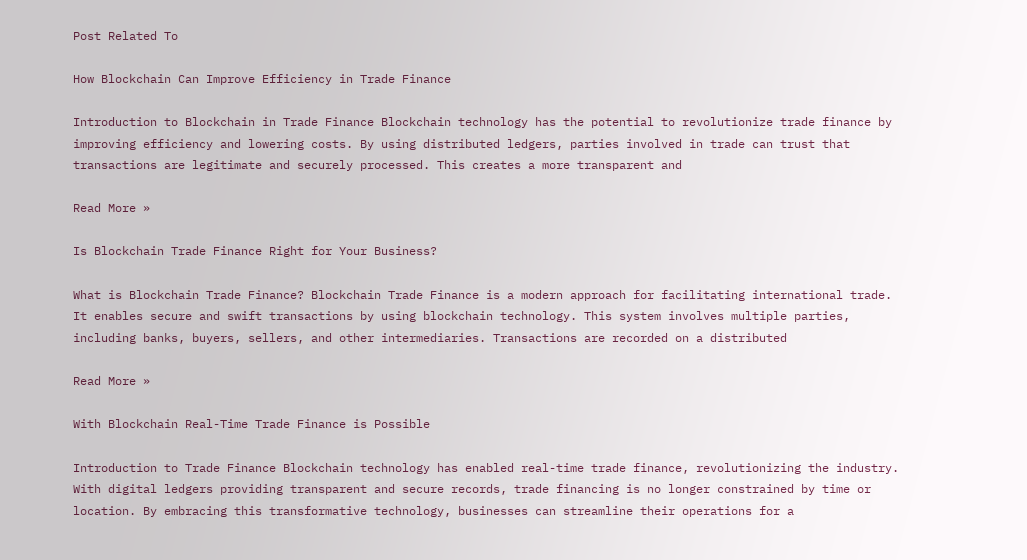Post Related To

How Blockchain Can Improve Efficiency in Trade Finance

Introduction to Blockchain in Trade Finance Blockchain technology has the potential to revolutionize trade finance by improving efficiency and lowering costs. By using distributed ledgers, parties involved in trade can trust that transactions are legitimate and securely processed. This creates a more transparent and

Read More »

Is Blockchain Trade Finance Right for Your Business?

What is Blockchain Trade Finance? Blockchain Trade Finance is a modern approach for facilitating international trade. It enables secure and swift transactions by using blockchain technology. This system involves multiple parties, including banks, buyers, sellers, and other intermediaries. Transactions are recorded on a distributed

Read More »

With Blockchain Real-Time Trade Finance is Possible

Introduction to Trade Finance Blockchain technology has enabled real-time trade finance, revolutionizing the industry. With digital ledgers providing transparent and secure records, trade financing is no longer constrained by time or location. By embracing this transformative technology, businesses can streamline their operations for a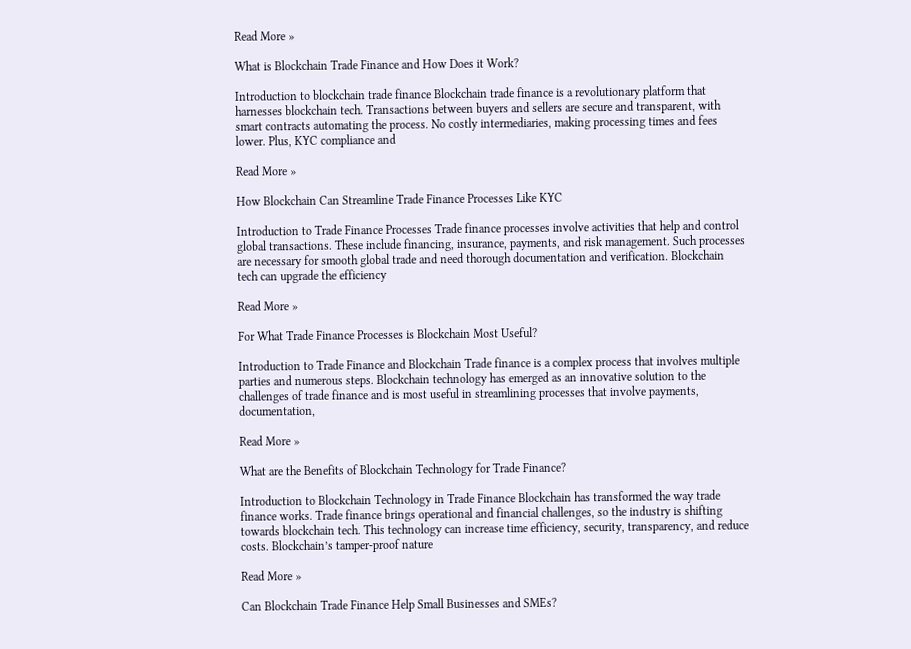Read More »

What is Blockchain Trade Finance and How Does it Work?

Introduction to blockchain trade finance Blockchain trade finance is a revolutionary platform that harnesses blockchain tech. Transactions between buyers and sellers are secure and transparent, with smart contracts automating the process. No costly intermediaries, making processing times and fees lower. Plus, KYC compliance and

Read More »

How Blockchain Can Streamline Trade Finance Processes Like KYC

Introduction to Trade Finance Processes Trade finance processes involve activities that help and control global transactions. These include financing, insurance, payments, and risk management. Such processes are necessary for smooth global trade and need thorough documentation and verification. Blockchain tech can upgrade the efficiency

Read More »

For What Trade Finance Processes is Blockchain Most Useful?

Introduction to Trade Finance and Blockchain Trade finance is a complex process that involves multiple parties and numerous steps. Blockchain technology has emerged as an innovative solution to the challenges of trade finance and is most useful in streamlining processes that involve payments, documentation,

Read More »

What are the Benefits of Blockchain Technology for Trade Finance?

Introduction to Blockchain Technology in Trade Finance Blockchain has transformed the way trade finance works. Trade finance brings operational and financial challenges, so the industry is shifting towards blockchain tech. This technology can increase time efficiency, security, transparency, and reduce costs. Blockchain’s tamper-proof nature

Read More »

Can Blockchain Trade Finance Help Small Businesses and SMEs?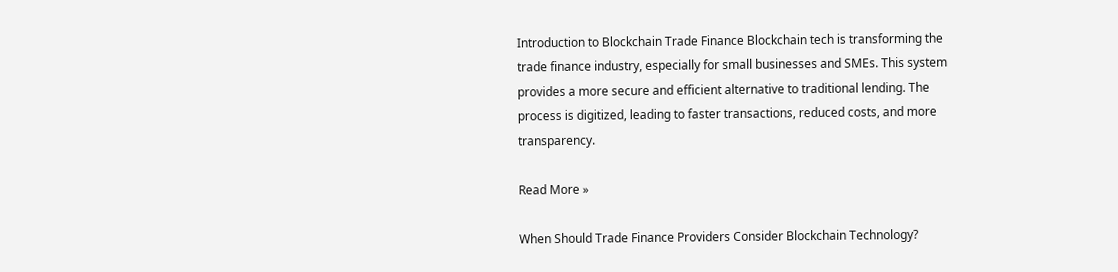Introduction to Blockchain Trade Finance Blockchain tech is transforming the trade finance industry, especially for small businesses and SMEs. This system provides a more secure and efficient alternative to traditional lending. The process is digitized, leading to faster transactions, reduced costs, and more transparency.

Read More »

When Should Trade Finance Providers Consider Blockchain Technology?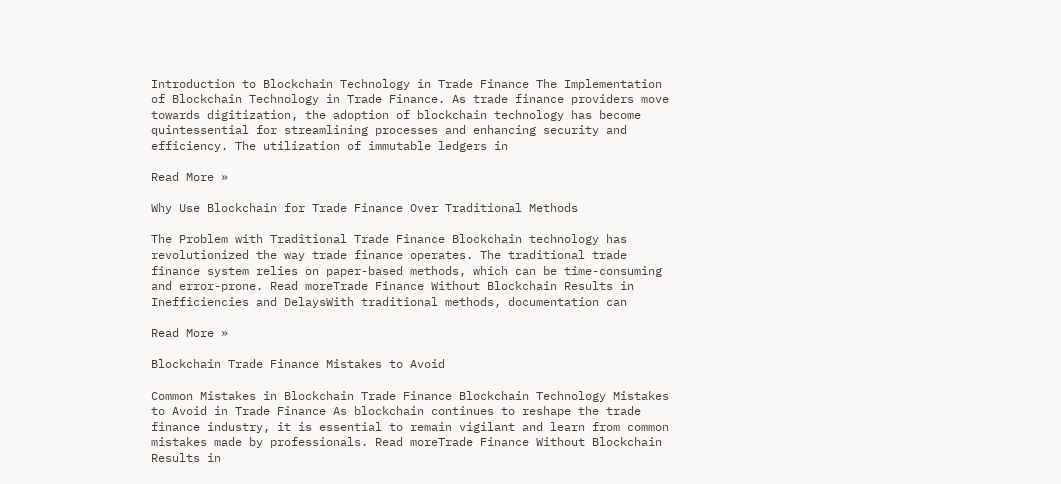Introduction to Blockchain Technology in Trade Finance The Implementation of Blockchain Technology in Trade Finance. As trade finance providers move towards digitization, the adoption of blockchain technology has become quintessential for streamlining processes and enhancing security and efficiency. The utilization of immutable ledgers in

Read More »

Why Use Blockchain for Trade Finance Over Traditional Methods

The Problem with Traditional Trade Finance Blockchain technology has revolutionized the way trade finance operates. The traditional trade finance system relies on paper-based methods, which can be time-consuming and error-prone. Read moreTrade Finance Without Blockchain Results in Inefficiencies and DelaysWith traditional methods, documentation can

Read More »

Blockchain Trade Finance Mistakes to Avoid

Common Mistakes in Blockchain Trade Finance Blockchain Technology Mistakes to Avoid in Trade Finance As blockchain continues to reshape the trade finance industry, it is essential to remain vigilant and learn from common mistakes made by professionals. Read moreTrade Finance Without Blockchain Results in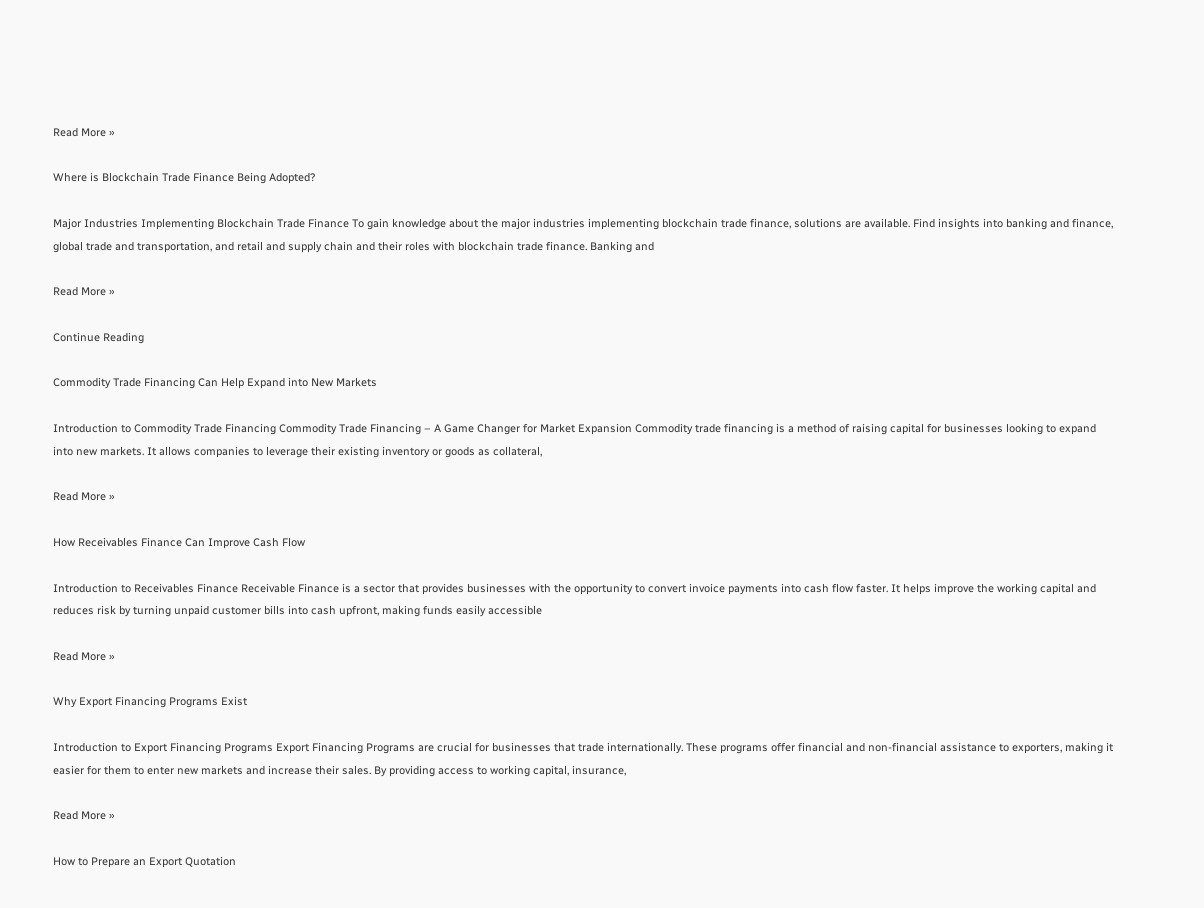Read More »

Where is Blockchain Trade Finance Being Adopted?

Major Industries Implementing Blockchain Trade Finance To gain knowledge about the major industries implementing blockchain trade finance, solutions are available. Find insights into banking and finance, global trade and transportation, and retail and supply chain and their roles with blockchain trade finance. Banking and

Read More »

Continue Reading

Commodity Trade Financing Can Help Expand into New Markets

Introduction to Commodity Trade Financing Commodity Trade Financing – A Game Changer for Market Expansion Commodity trade financing is a method of raising capital for businesses looking to expand into new markets. It allows companies to leverage their existing inventory or goods as collateral,

Read More »

How Receivables Finance Can Improve Cash Flow

Introduction to Receivables Finance Receivable Finance is a sector that provides businesses with the opportunity to convert invoice payments into cash flow faster. It helps improve the working capital and reduces risk by turning unpaid customer bills into cash upfront, making funds easily accessible

Read More »

Why Export Financing Programs Exist

Introduction to Export Financing Programs Export Financing Programs are crucial for businesses that trade internationally. These programs offer financial and non-financial assistance to exporters, making it easier for them to enter new markets and increase their sales. By providing access to working capital, insurance,

Read More »

How to Prepare an Export Quotation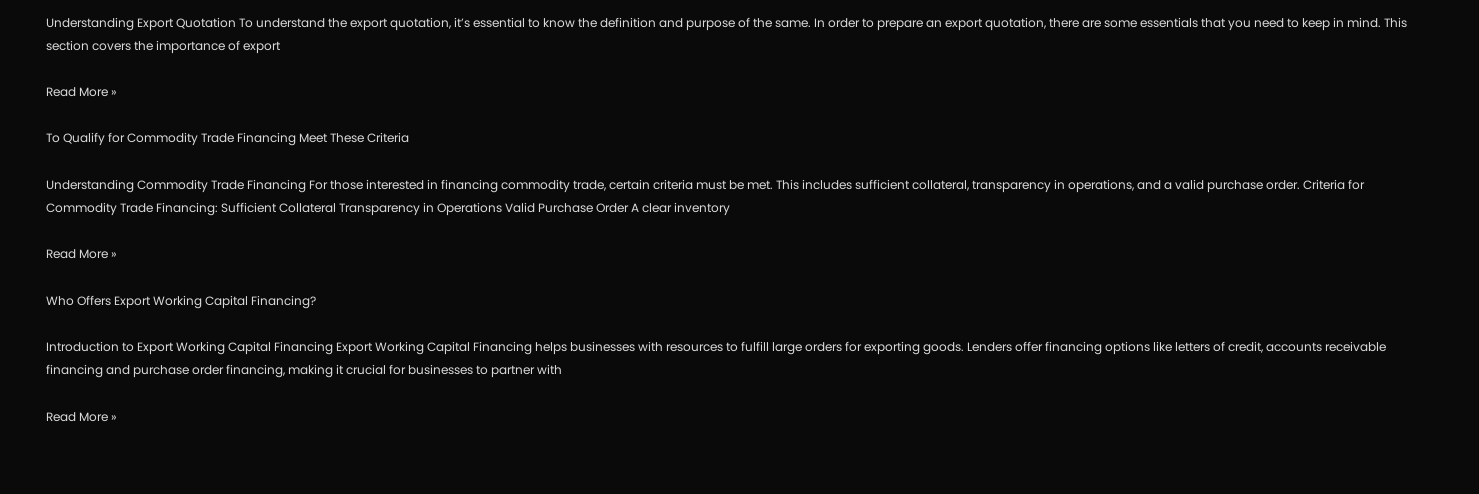Understanding Export Quotation To understand the export quotation, it’s essential to know the definition and purpose of the same. In order to prepare an export quotation, there are some essentials that you need to keep in mind. This section covers the importance of export

Read More »

To Qualify for Commodity Trade Financing Meet These Criteria

Understanding Commodity Trade Financing For those interested in financing commodity trade, certain criteria must be met. This includes sufficient collateral, transparency in operations, and a valid purchase order. Criteria for Commodity Trade Financing: Sufficient Collateral Transparency in Operations Valid Purchase Order A clear inventory

Read More »

Who Offers Export Working Capital Financing?

Introduction to Export Working Capital Financing Export Working Capital Financing helps businesses with resources to fulfill large orders for exporting goods. Lenders offer financing options like letters of credit, accounts receivable financing and purchase order financing, making it crucial for businesses to partner with

Read More »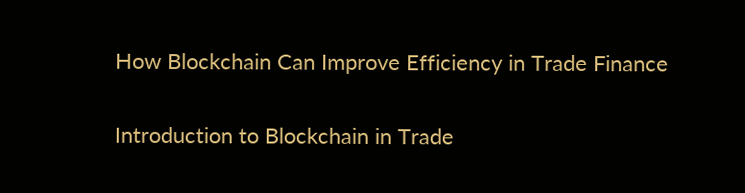How Blockchain Can Improve Efficiency in Trade Finance

Introduction to Blockchain in Trade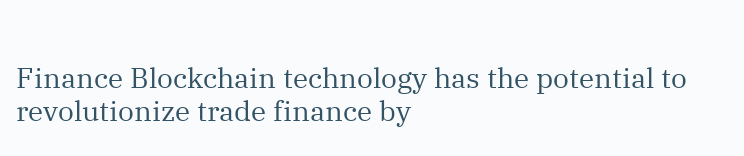Finance Blockchain technology has the potential to revolutionize trade finance by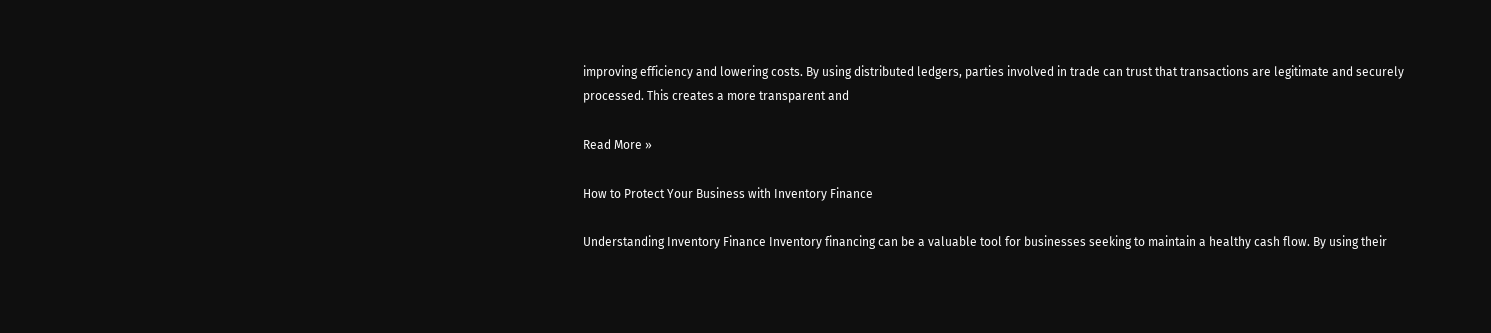improving efficiency and lowering costs. By using distributed ledgers, parties involved in trade can trust that transactions are legitimate and securely processed. This creates a more transparent and

Read More »

How to Protect Your Business with Inventory Finance

Understanding Inventory Finance Inventory financing can be a valuable tool for businesses seeking to maintain a healthy cash flow. By using their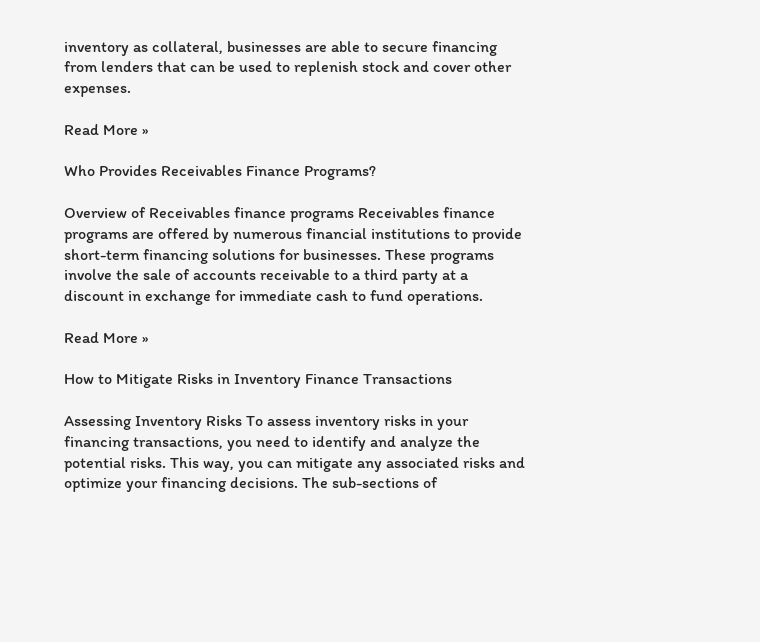inventory as collateral, businesses are able to secure financing from lenders that can be used to replenish stock and cover other expenses.

Read More »

Who Provides Receivables Finance Programs?

Overview of Receivables finance programs Receivables finance programs are offered by numerous financial institutions to provide short-term financing solutions for businesses. These programs involve the sale of accounts receivable to a third party at a discount in exchange for immediate cash to fund operations.

Read More »

How to Mitigate Risks in Inventory Finance Transactions

Assessing Inventory Risks To assess inventory risks in your financing transactions, you need to identify and analyze the potential risks. This way, you can mitigate any associated risks and optimize your financing decisions. The sub-sections of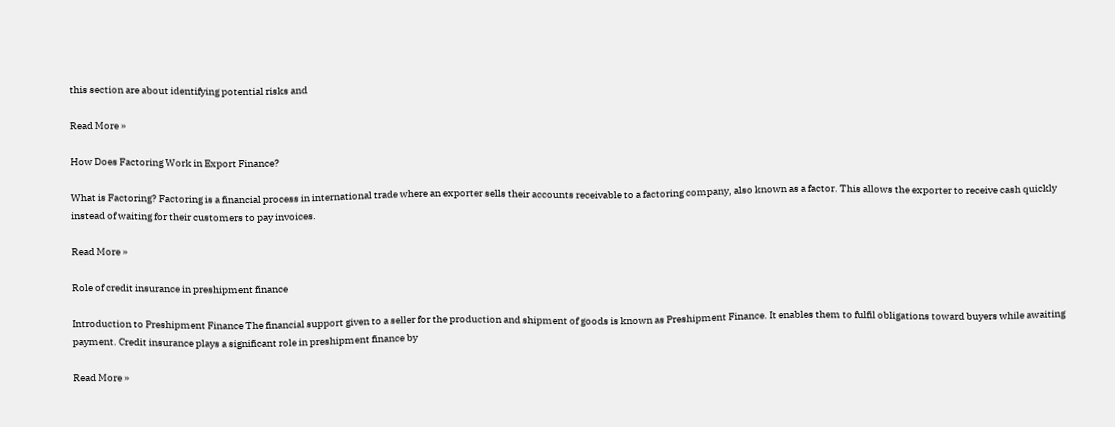this section are about identifying potential risks and

Read More »

How Does Factoring Work in Export Finance?

What is Factoring? Factoring is a financial process in international trade where an exporter sells their accounts receivable to a factoring company, also known as a factor. This allows the exporter to receive cash quickly instead of waiting for their customers to pay invoices.

Read More »

Role of credit insurance in preshipment finance

Introduction to Preshipment Finance The financial support given to a seller for the production and shipment of goods is known as Preshipment Finance. It enables them to fulfil obligations toward buyers while awaiting payment. Credit insurance plays a significant role in preshipment finance by

Read More »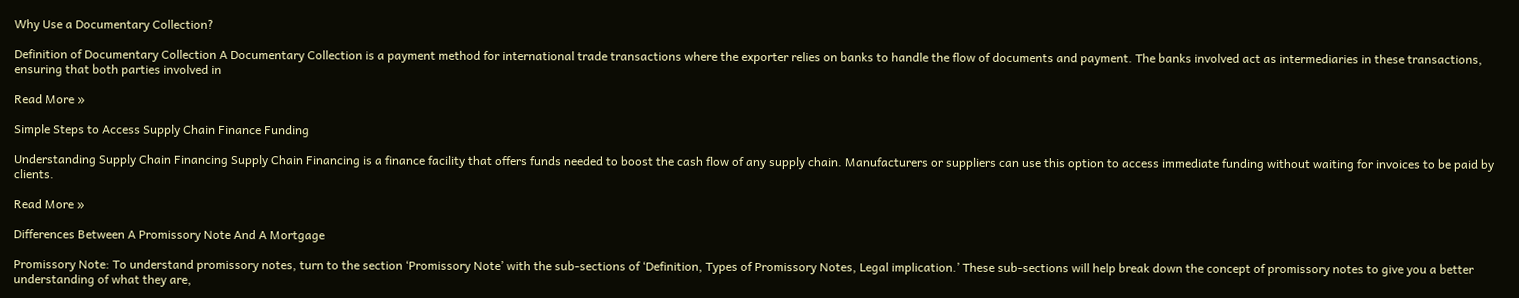Why Use a Documentary Collection?

Definition of Documentary Collection A Documentary Collection is a payment method for international trade transactions where the exporter relies on banks to handle the flow of documents and payment. The banks involved act as intermediaries in these transactions, ensuring that both parties involved in

Read More »

Simple Steps to Access Supply Chain Finance Funding

Understanding Supply Chain Financing Supply Chain Financing is a finance facility that offers funds needed to boost the cash flow of any supply chain. Manufacturers or suppliers can use this option to access immediate funding without waiting for invoices to be paid by clients.

Read More »

Differences Between A Promissory Note And A Mortgage

Promissory Note: To understand promissory notes, turn to the section ‘Promissory Note’ with the sub-sections of ‘Definition, Types of Promissory Notes, Legal implication.’ These sub-sections will help break down the concept of promissory notes to give you a better understanding of what they are,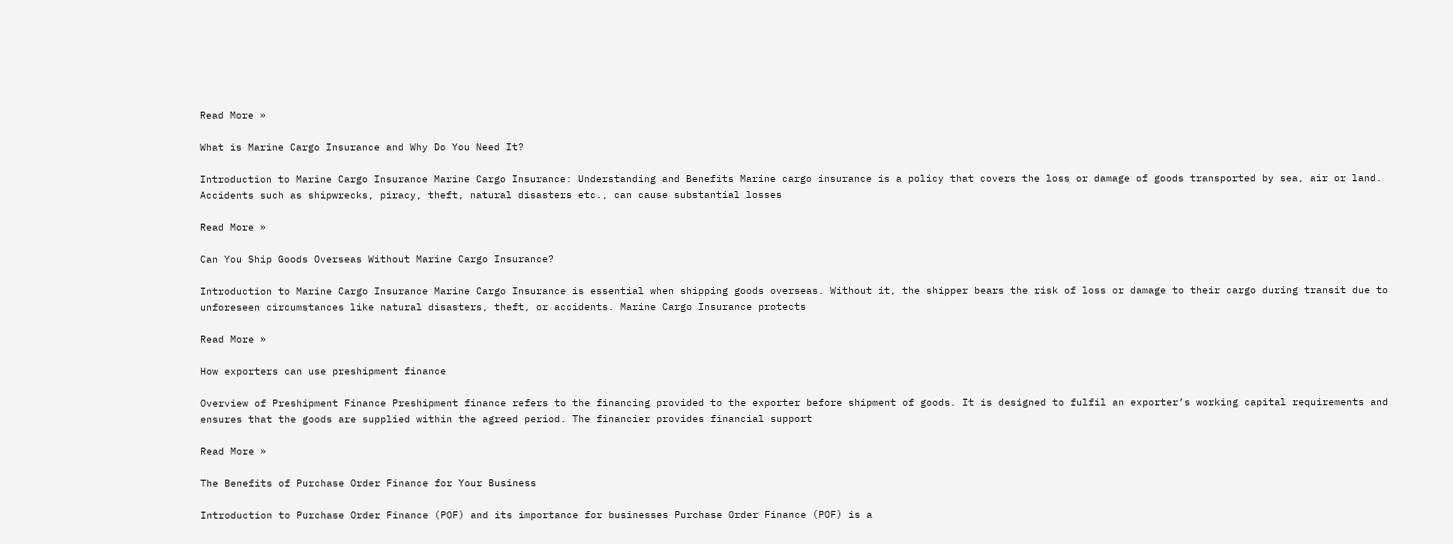Read More »

What is Marine Cargo Insurance and Why Do You Need It?

Introduction to Marine Cargo Insurance Marine Cargo Insurance: Understanding and Benefits Marine cargo insurance is a policy that covers the loss or damage of goods transported by sea, air or land. Accidents such as shipwrecks, piracy, theft, natural disasters etc., can cause substantial losses

Read More »

Can You Ship Goods Overseas Without Marine Cargo Insurance?

Introduction to Marine Cargo Insurance Marine Cargo Insurance is essential when shipping goods overseas. Without it, the shipper bears the risk of loss or damage to their cargo during transit due to unforeseen circumstances like natural disasters, theft, or accidents. Marine Cargo Insurance protects

Read More »

How exporters can use preshipment finance

Overview of Preshipment Finance Preshipment finance refers to the financing provided to the exporter before shipment of goods. It is designed to fulfil an exporter’s working capital requirements and ensures that the goods are supplied within the agreed period. The financier provides financial support

Read More »

The Benefits of Purchase Order Finance for Your Business

Introduction to Purchase Order Finance (POF) and its importance for businesses Purchase Order Finance (POF) is a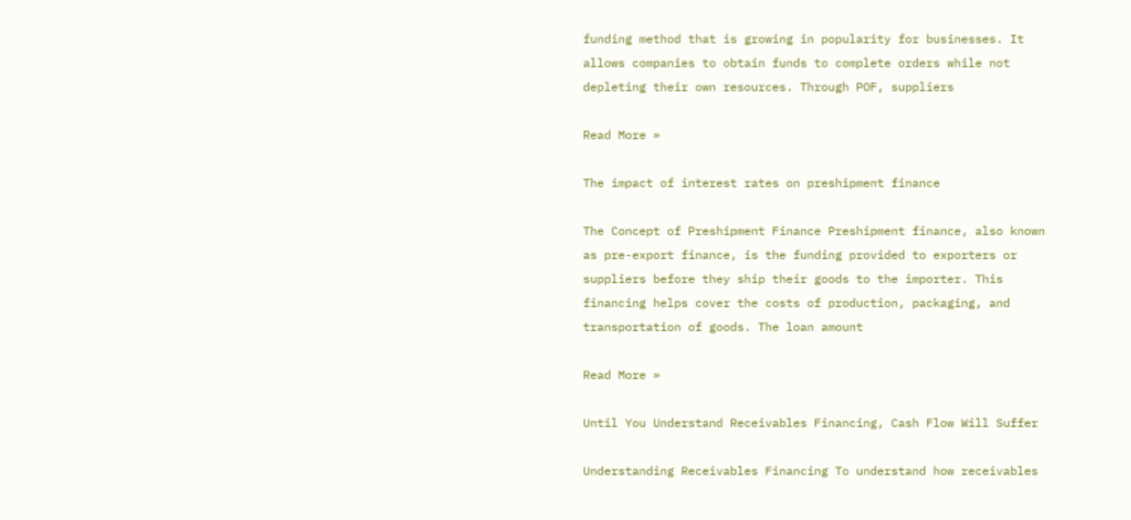funding method that is growing in popularity for businesses. It allows companies to obtain funds to complete orders while not depleting their own resources. Through POF, suppliers

Read More »

The impact of interest rates on preshipment finance

The Concept of Preshipment Finance Preshipment finance, also known as pre-export finance, is the funding provided to exporters or suppliers before they ship their goods to the importer. This financing helps cover the costs of production, packaging, and transportation of goods. The loan amount

Read More »

Until You Understand Receivables Financing, Cash Flow Will Suffer

Understanding Receivables Financing To understand how receivables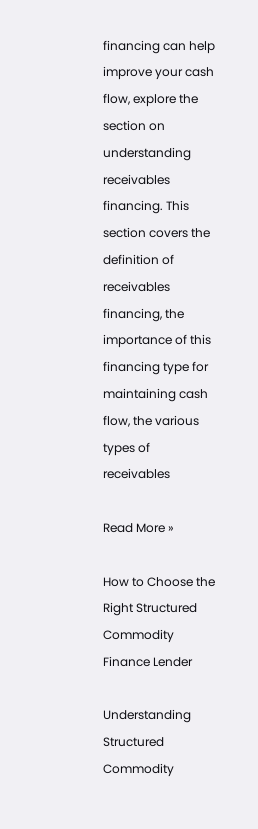financing can help improve your cash flow, explore the section on understanding receivables financing. This section covers the definition of receivables financing, the importance of this financing type for maintaining cash flow, the various types of receivables

Read More »

How to Choose the Right Structured Commodity Finance Lender

Understanding Structured Commodity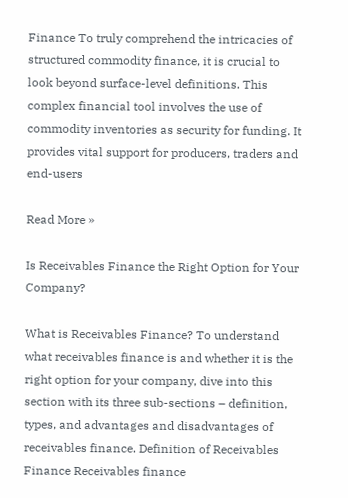Finance To truly comprehend the intricacies of structured commodity finance, it is crucial to look beyond surface-level definitions. This complex financial tool involves the use of commodity inventories as security for funding. It provides vital support for producers, traders and end-users

Read More »

Is Receivables Finance the Right Option for Your Company?

What is Receivables Finance? To understand what receivables finance is and whether it is the right option for your company, dive into this section with its three sub-sections – definition, types, and advantages and disadvantages of receivables finance. Definition of Receivables Finance Receivables finance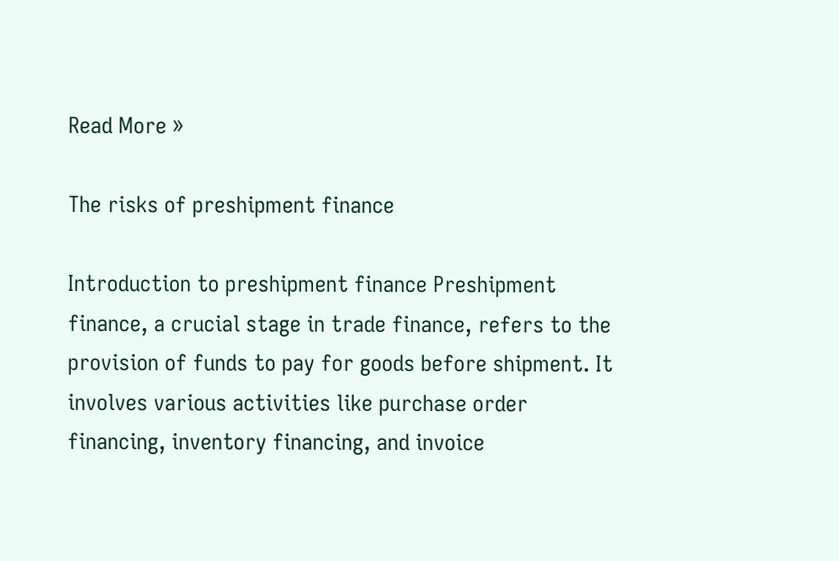Read More »

The risks of preshipment finance

Introduction to preshipment finance Preshipment finance, a crucial stage in trade finance, refers to the provision of funds to pay for goods before shipment. It involves various activities like purchase order financing, inventory financing, and invoice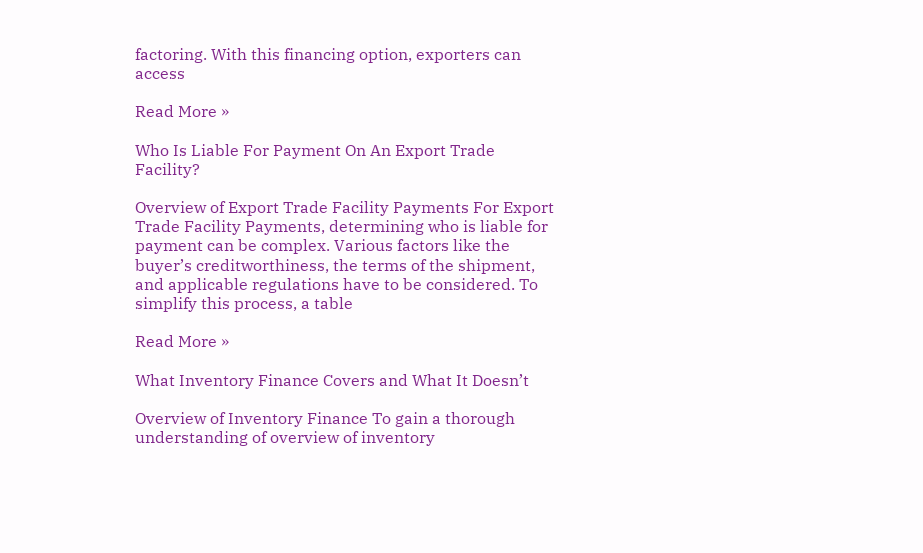factoring. With this financing option, exporters can access

Read More »

Who Is Liable For Payment On An Export Trade Facility?

Overview of Export Trade Facility Payments For Export Trade Facility Payments, determining who is liable for payment can be complex. Various factors like the buyer’s creditworthiness, the terms of the shipment, and applicable regulations have to be considered. To simplify this process, a table

Read More »

What Inventory Finance Covers and What It Doesn’t

Overview of Inventory Finance To gain a thorough understanding of overview of inventory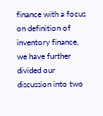finance with a focus on definition of inventory finance, we have further divided our discussion into two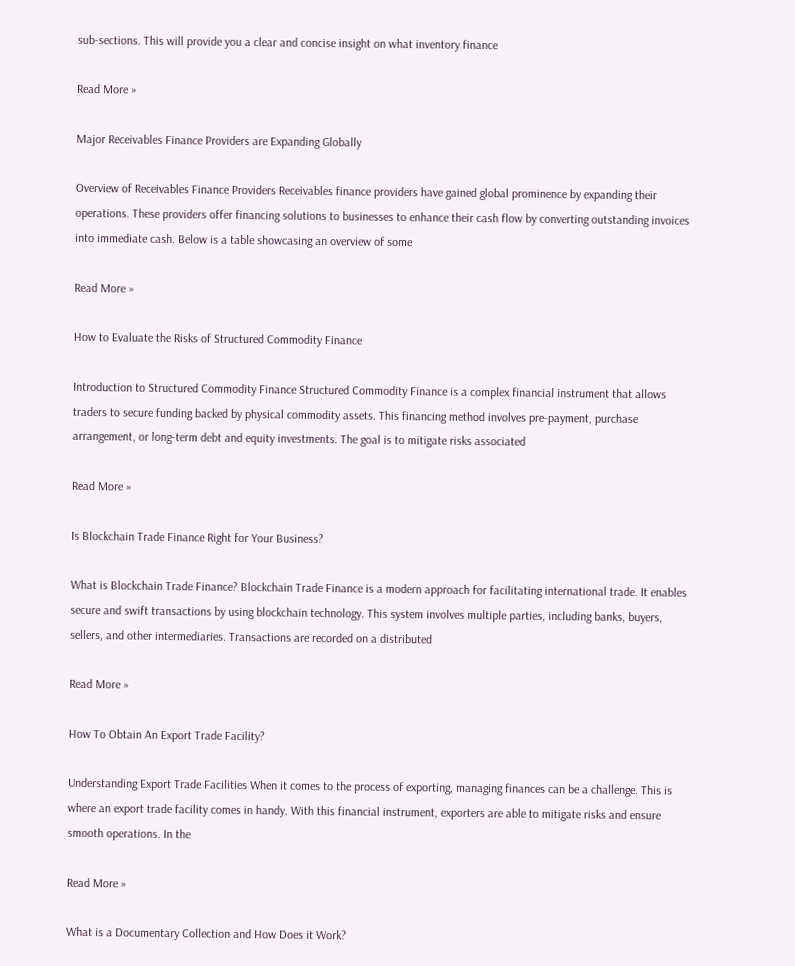sub-sections. This will provide you a clear and concise insight on what inventory finance

Read More »

Major Receivables Finance Providers are Expanding Globally

Overview of Receivables Finance Providers Receivables finance providers have gained global prominence by expanding their operations. These providers offer financing solutions to businesses to enhance their cash flow by converting outstanding invoices into immediate cash. Below is a table showcasing an overview of some

Read More »

How to Evaluate the Risks of Structured Commodity Finance

Introduction to Structured Commodity Finance Structured Commodity Finance is a complex financial instrument that allows traders to secure funding backed by physical commodity assets. This financing method involves pre-payment, purchase arrangement, or long-term debt and equity investments. The goal is to mitigate risks associated

Read More »

Is Blockchain Trade Finance Right for Your Business?

What is Blockchain Trade Finance? Blockchain Trade Finance is a modern approach for facilitating international trade. It enables secure and swift transactions by using blockchain technology. This system involves multiple parties, including banks, buyers, sellers, and other intermediaries. Transactions are recorded on a distributed

Read More »

How To Obtain An Export Trade Facility?

Understanding Export Trade Facilities When it comes to the process of exporting, managing finances can be a challenge. This is where an export trade facility comes in handy. With this financial instrument, exporters are able to mitigate risks and ensure smooth operations. In the

Read More »

What is a Documentary Collection and How Does it Work?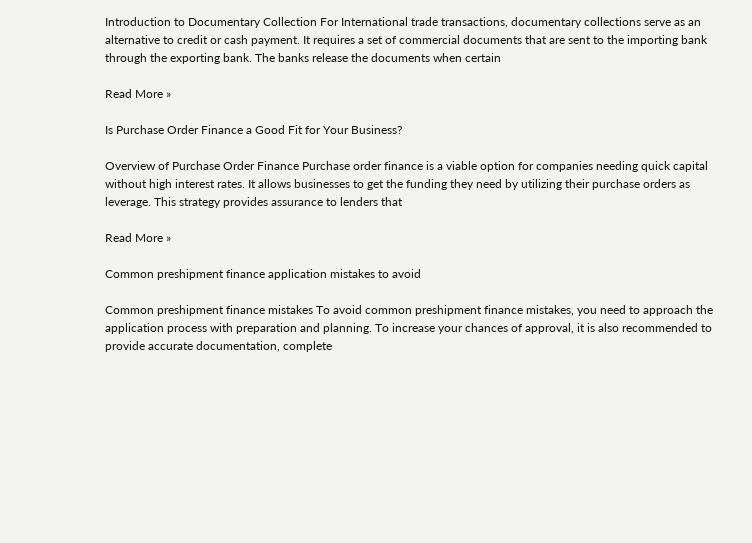Introduction to Documentary Collection For International trade transactions, documentary collections serve as an alternative to credit or cash payment. It requires a set of commercial documents that are sent to the importing bank through the exporting bank. The banks release the documents when certain

Read More »

Is Purchase Order Finance a Good Fit for Your Business?

Overview of Purchase Order Finance Purchase order finance is a viable option for companies needing quick capital without high interest rates. It allows businesses to get the funding they need by utilizing their purchase orders as leverage. This strategy provides assurance to lenders that

Read More »

Common preshipment finance application mistakes to avoid

Common preshipment finance mistakes To avoid common preshipment finance mistakes, you need to approach the application process with preparation and planning. To increase your chances of approval, it is also recommended to provide accurate documentation, complete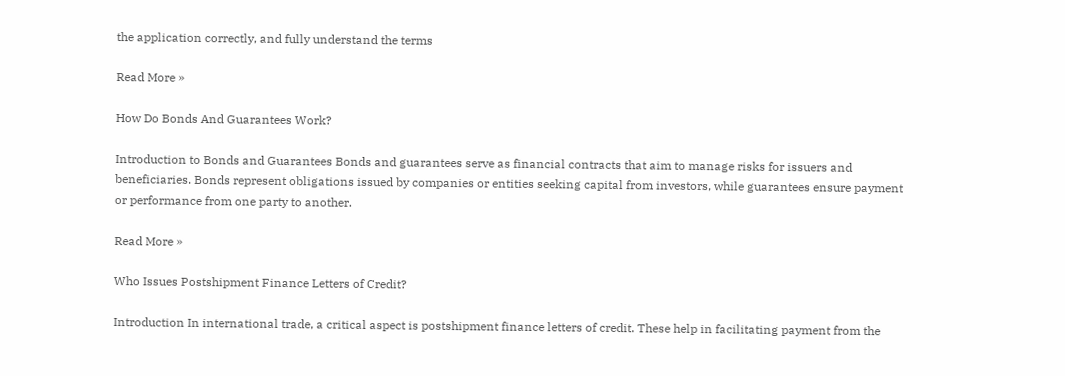the application correctly, and fully understand the terms

Read More »

How Do Bonds And Guarantees Work?

Introduction to Bonds and Guarantees Bonds and guarantees serve as financial contracts that aim to manage risks for issuers and beneficiaries. Bonds represent obligations issued by companies or entities seeking capital from investors, while guarantees ensure payment or performance from one party to another.

Read More »

Who Issues Postshipment Finance Letters of Credit?

Introduction In international trade, a critical aspect is postshipment finance letters of credit. These help in facilitating payment from the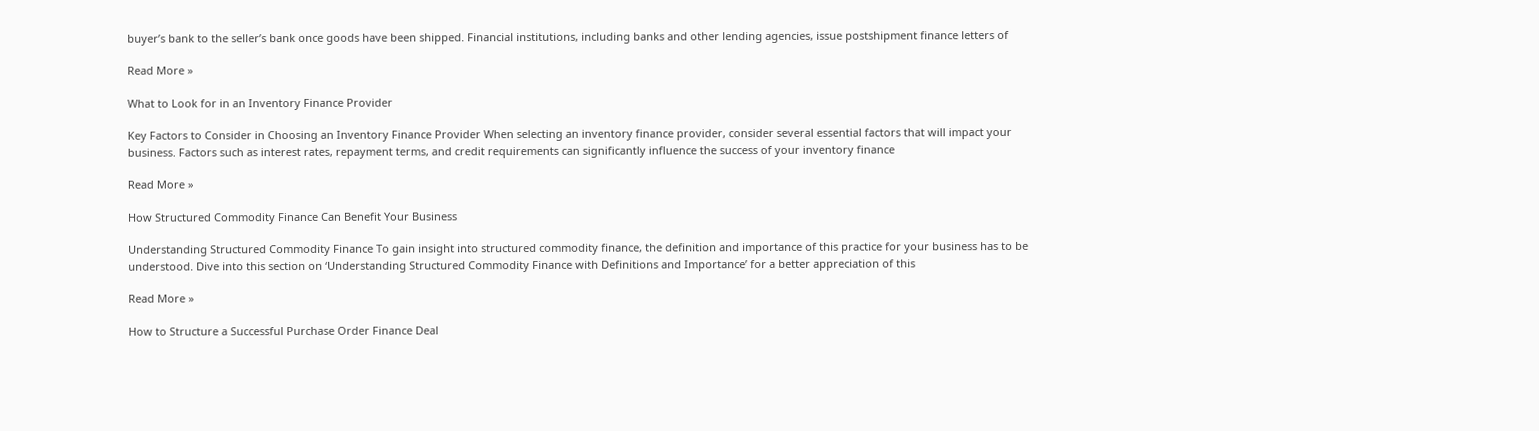buyer’s bank to the seller’s bank once goods have been shipped. Financial institutions, including banks and other lending agencies, issue postshipment finance letters of

Read More »

What to Look for in an Inventory Finance Provider

Key Factors to Consider in Choosing an Inventory Finance Provider When selecting an inventory finance provider, consider several essential factors that will impact your business. Factors such as interest rates, repayment terms, and credit requirements can significantly influence the success of your inventory finance

Read More »

How Structured Commodity Finance Can Benefit Your Business

Understanding Structured Commodity Finance To gain insight into structured commodity finance, the definition and importance of this practice for your business has to be understood. Dive into this section on ‘Understanding Structured Commodity Finance with Definitions and Importance’ for a better appreciation of this

Read More »

How to Structure a Successful Purchase Order Finance Deal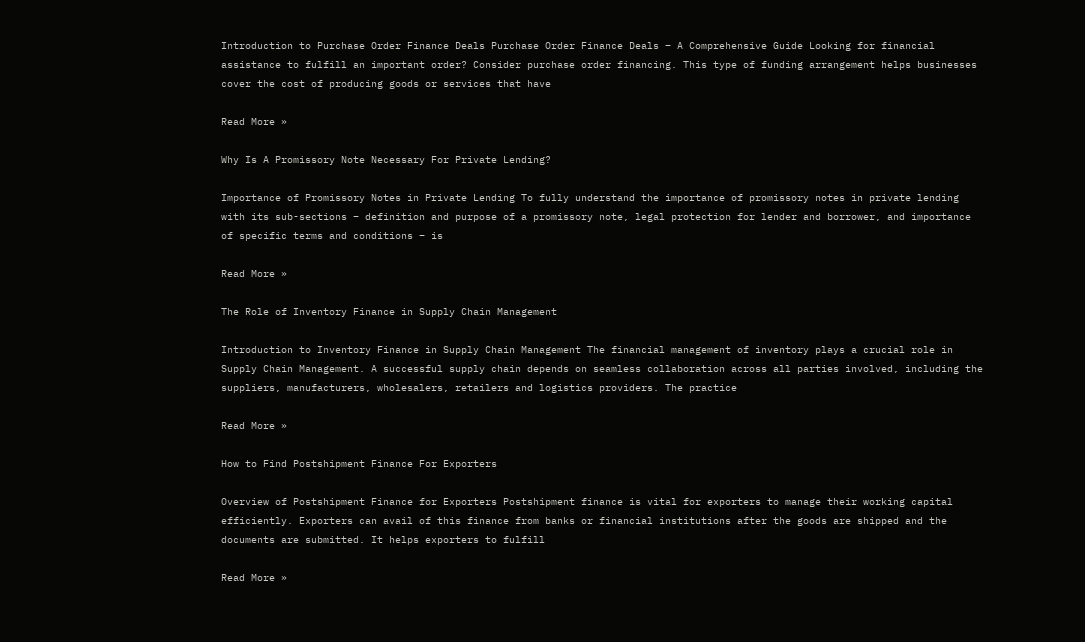Introduction to Purchase Order Finance Deals Purchase Order Finance Deals – A Comprehensive Guide Looking for financial assistance to fulfill an important order? Consider purchase order financing. This type of funding arrangement helps businesses cover the cost of producing goods or services that have

Read More »

Why Is A Promissory Note Necessary For Private Lending?

Importance of Promissory Notes in Private Lending To fully understand the importance of promissory notes in private lending with its sub-sections – definition and purpose of a promissory note, legal protection for lender and borrower, and importance of specific terms and conditions – is

Read More »

The Role of Inventory Finance in Supply Chain Management

Introduction to Inventory Finance in Supply Chain Management The financial management of inventory plays a crucial role in Supply Chain Management. A successful supply chain depends on seamless collaboration across all parties involved, including the suppliers, manufacturers, wholesalers, retailers and logistics providers. The practice

Read More »

How to Find Postshipment Finance For Exporters

Overview of Postshipment Finance for Exporters Postshipment finance is vital for exporters to manage their working capital efficiently. Exporters can avail of this finance from banks or financial institutions after the goods are shipped and the documents are submitted. It helps exporters to fulfill

Read More »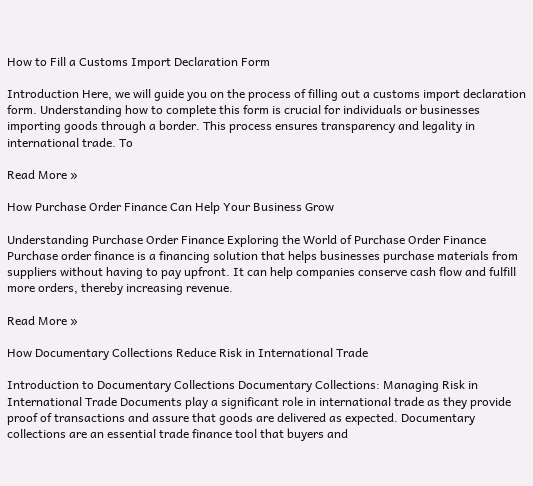How to Fill a Customs Import Declaration Form

Introduction Here, we will guide you on the process of filling out a customs import declaration form. Understanding how to complete this form is crucial for individuals or businesses importing goods through a border. This process ensures transparency and legality in international trade. To

Read More »

How Purchase Order Finance Can Help Your Business Grow

Understanding Purchase Order Finance Exploring the World of Purchase Order Finance Purchase order finance is a financing solution that helps businesses purchase materials from suppliers without having to pay upfront. It can help companies conserve cash flow and fulfill more orders, thereby increasing revenue.

Read More »

How Documentary Collections Reduce Risk in International Trade

Introduction to Documentary Collections Documentary Collections: Managing Risk in International Trade Documents play a significant role in international trade as they provide proof of transactions and assure that goods are delivered as expected. Documentary collections are an essential trade finance tool that buyers and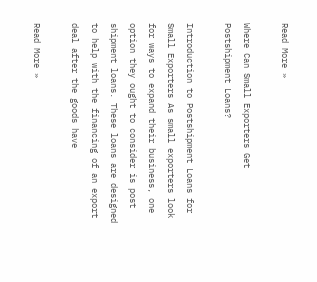Read More »

Where Can Small Exporters Get Postshipment Loans?

Introduction to Postshipment Loans for Small Exporters As small exporters look for ways to expand their business, one option they ought to consider is post shipment loans. These loans are designed to help with the financing of an export deal after the goods have

Read More »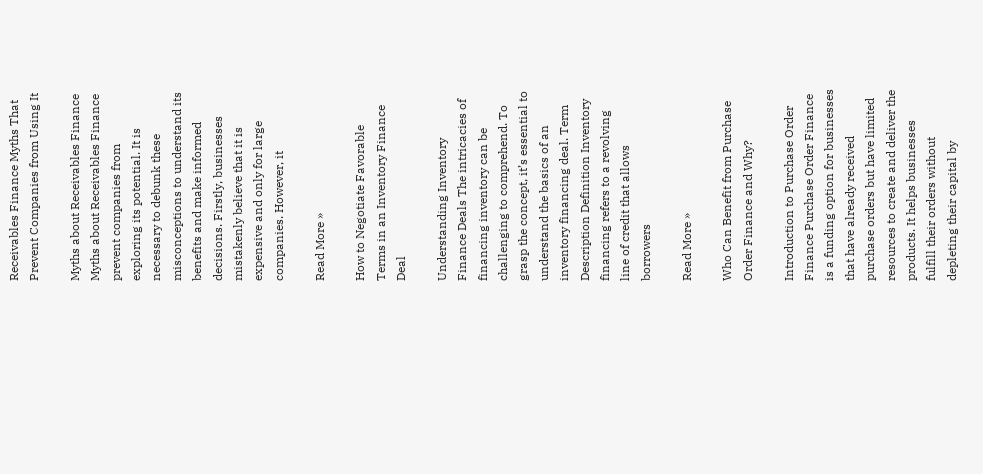Receivables Finance Myths That Prevent Companies from Using It

Myths about Receivables Finance Myths about Receivables Finance prevent companies from exploring its potential. It is necessary to debunk these misconceptions to understand its benefits and make informed decisions. Firstly, businesses mistakenly believe that it is expensive and only for large companies. However, it

Read More »

How to Negotiate Favorable Terms in an Inventory Finance Deal

Understanding Inventory Finance Deals The intricacies of financing inventory can be challenging to comprehend. To grasp the concept, it’s essential to understand the basics of an inventory financing deal. Term Description Definition Inventory financing refers to a revolving line of credit that allows borrowers

Read More »

Who Can Benefit from Purchase Order Finance and Why?

Introduction to Purchase Order Finance Purchase Order Finance is a funding option for businesses that have already received purchase orders but have limited resources to create and deliver the products. It helps businesses fulfill their orders without depleting their capital by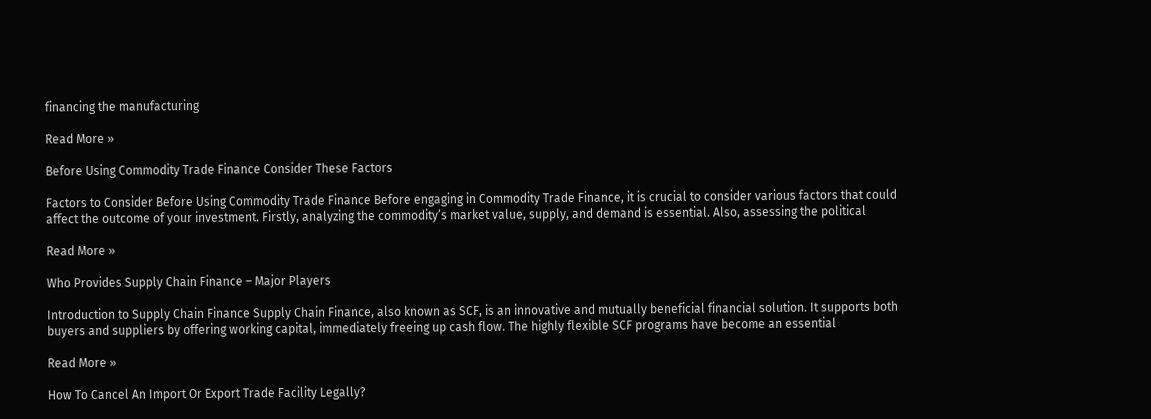financing the manufacturing

Read More »

Before Using Commodity Trade Finance Consider These Factors

Factors to Consider Before Using Commodity Trade Finance Before engaging in Commodity Trade Finance, it is crucial to consider various factors that could affect the outcome of your investment. Firstly, analyzing the commodity’s market value, supply, and demand is essential. Also, assessing the political

Read More »

Who Provides Supply Chain Finance – Major Players

Introduction to Supply Chain Finance Supply Chain Finance, also known as SCF, is an innovative and mutually beneficial financial solution. It supports both buyers and suppliers by offering working capital, immediately freeing up cash flow. The highly flexible SCF programs have become an essential

Read More »

How To Cancel An Import Or Export Trade Facility Legally?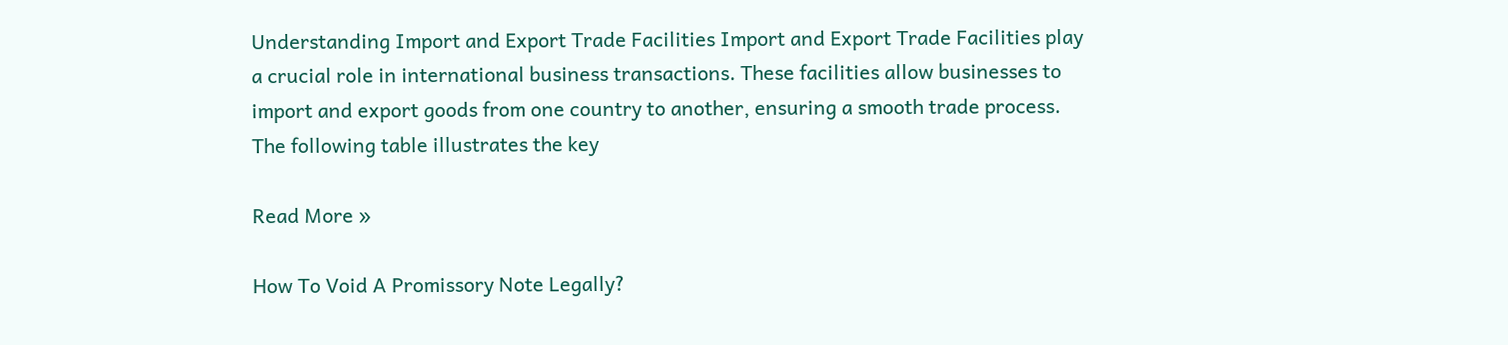Understanding Import and Export Trade Facilities Import and Export Trade Facilities play a crucial role in international business transactions. These facilities allow businesses to import and export goods from one country to another, ensuring a smooth trade process. The following table illustrates the key

Read More »

How To Void A Promissory Note Legally?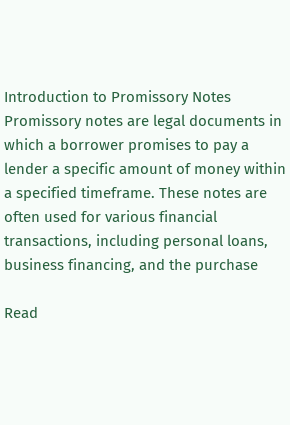Introduction to Promissory Notes Promissory notes are legal documents in which a borrower promises to pay a lender a specific amount of money within a specified timeframe. These notes are often used for various financial transactions, including personal loans, business financing, and the purchase

Read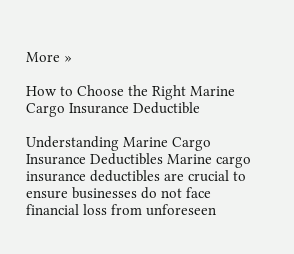More »

How to Choose the Right Marine Cargo Insurance Deductible

Understanding Marine Cargo Insurance Deductibles Marine cargo insurance deductibles are crucial to ensure businesses do not face financial loss from unforeseen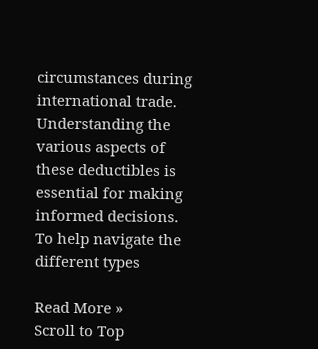circumstances during international trade. Understanding the various aspects of these deductibles is essential for making informed decisions. To help navigate the different types

Read More »
Scroll to Top